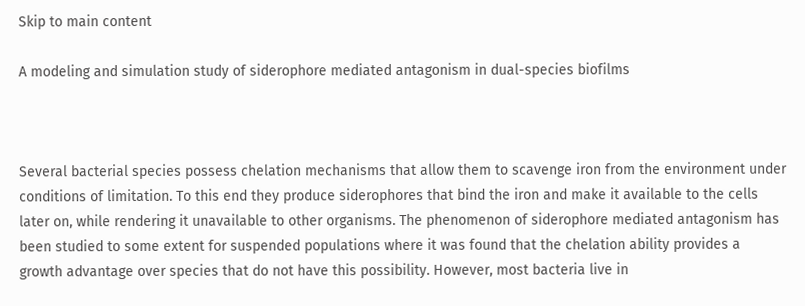Skip to main content

A modeling and simulation study of siderophore mediated antagonism in dual-species biofilms



Several bacterial species possess chelation mechanisms that allow them to scavenge iron from the environment under conditions of limitation. To this end they produce siderophores that bind the iron and make it available to the cells later on, while rendering it unavailable to other organisms. The phenomenon of siderophore mediated antagonism has been studied to some extent for suspended populations where it was found that the chelation ability provides a growth advantage over species that do not have this possibility. However, most bacteria live in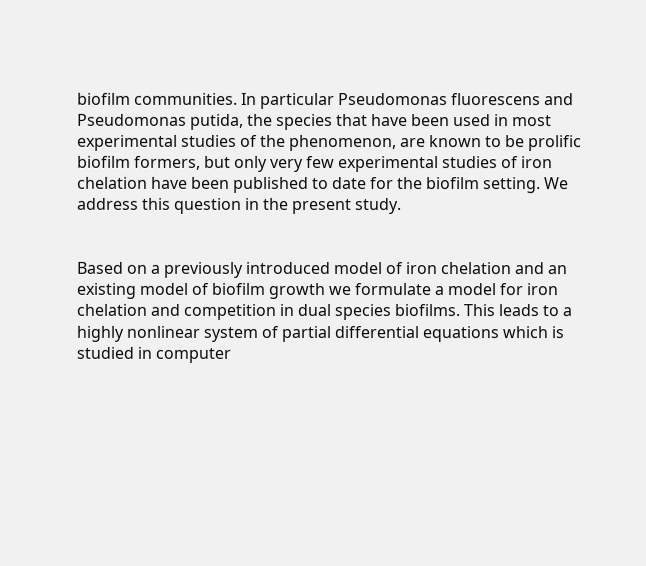biofilm communities. In particular Pseudomonas fluorescens and Pseudomonas putida, the species that have been used in most experimental studies of the phenomenon, are known to be prolific biofilm formers, but only very few experimental studies of iron chelation have been published to date for the biofilm setting. We address this question in the present study.


Based on a previously introduced model of iron chelation and an existing model of biofilm growth we formulate a model for iron chelation and competition in dual species biofilms. This leads to a highly nonlinear system of partial differential equations which is studied in computer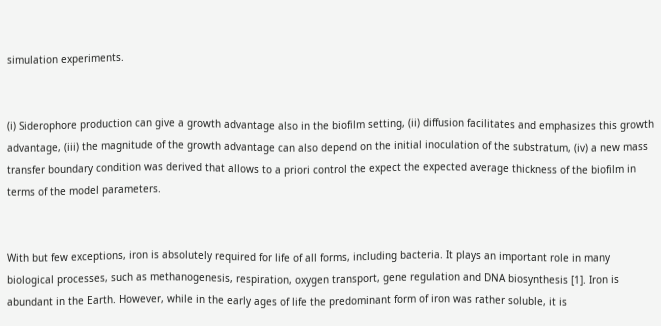simulation experiments.


(i) Siderophore production can give a growth advantage also in the biofilm setting, (ii) diffusion facilitates and emphasizes this growth advantage, (iii) the magnitude of the growth advantage can also depend on the initial inoculation of the substratum, (iv) a new mass transfer boundary condition was derived that allows to a priori control the expect the expected average thickness of the biofilm in terms of the model parameters.


With but few exceptions, iron is absolutely required for life of all forms, including bacteria. It plays an important role in many biological processes, such as methanogenesis, respiration, oxygen transport, gene regulation and DNA biosynthesis [1]. Iron is abundant in the Earth. However, while in the early ages of life the predominant form of iron was rather soluble, it is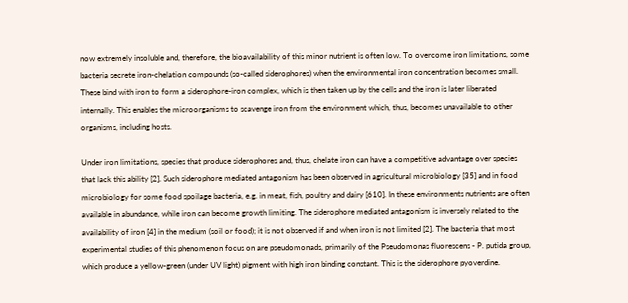now extremely insoluble and, therefore, the bioavailability of this minor nutrient is often low. To overcome iron limitations, some bacteria secrete iron-chelation compounds (so-called siderophores) when the environmental iron concentration becomes small. These bind with iron to form a siderophore-iron complex, which is then taken up by the cells and the iron is later liberated internally. This enables the microorganisms to scavenge iron from the environment which, thus, becomes unavailable to other organisms, including hosts.

Under iron limitations, species that produce siderophores and, thus, chelate iron can have a competitive advantage over species that lack this ability [2]. Such siderophore mediated antagonism has been observed in agricultural microbiology [35] and in food microbiology for some food spoilage bacteria, e.g. in meat, fish, poultry and dairy [610]. In these environments nutrients are often available in abundance, while iron can become growth limiting. The siderophore mediated antagonism is inversely related to the availability of iron [4] in the medium (soil or food); it is not observed if and when iron is not limited [2]. The bacteria that most experimental studies of this phenomenon focus on are pseudomonads, primarily of the Pseudomonas fluorescens - P. putida group, which produce a yellow-green (under UV light) pigment with high iron binding constant. This is the siderophore pyoverdine.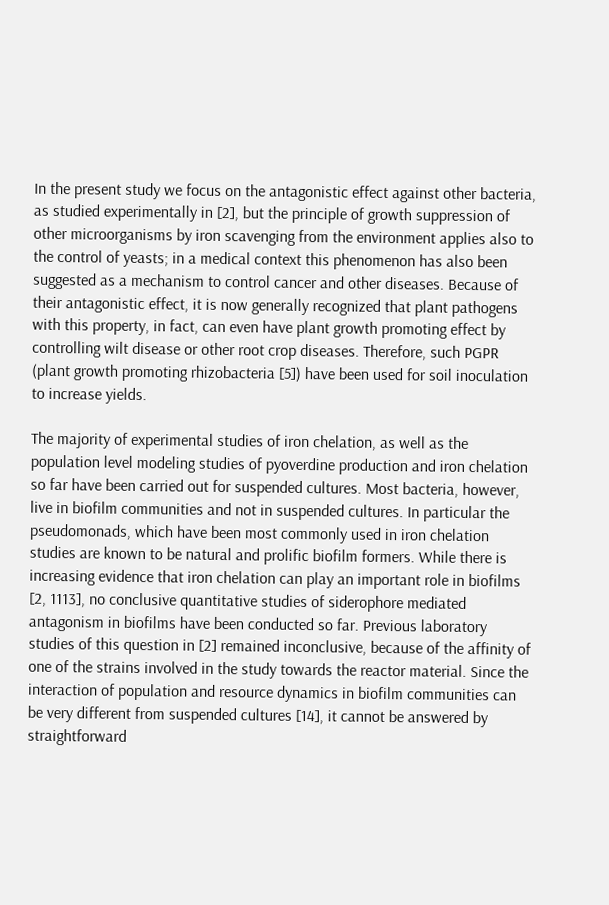In the present study we focus on the antagonistic effect against other bacteria, as studied experimentally in [2], but the principle of growth suppression of other microorganisms by iron scavenging from the environment applies also to the control of yeasts; in a medical context this phenomenon has also been suggested as a mechanism to control cancer and other diseases. Because of their antagonistic effect, it is now generally recognized that plant pathogens with this property, in fact, can even have plant growth promoting effect by controlling wilt disease or other root crop diseases. Therefore, such PGPR (plant growth promoting rhizobacteria [5]) have been used for soil inoculation to increase yields.

The majority of experimental studies of iron chelation, as well as the population level modeling studies of pyoverdine production and iron chelation so far have been carried out for suspended cultures. Most bacteria, however, live in biofilm communities and not in suspended cultures. In particular the pseudomonads, which have been most commonly used in iron chelation studies are known to be natural and prolific biofilm formers. While there is increasing evidence that iron chelation can play an important role in biofilms [2, 1113], no conclusive quantitative studies of siderophore mediated antagonism in biofilms have been conducted so far. Previous laboratory studies of this question in [2] remained inconclusive, because of the affinity of one of the strains involved in the study towards the reactor material. Since the interaction of population and resource dynamics in biofilm communities can be very different from suspended cultures [14], it cannot be answered by straightforward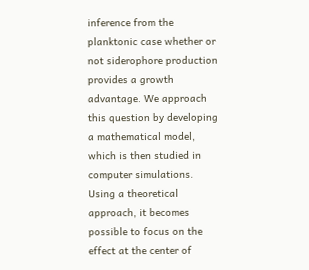inference from the planktonic case whether or not siderophore production provides a growth advantage. We approach this question by developing a mathematical model, which is then studied in computer simulations. Using a theoretical approach, it becomes possible to focus on the effect at the center of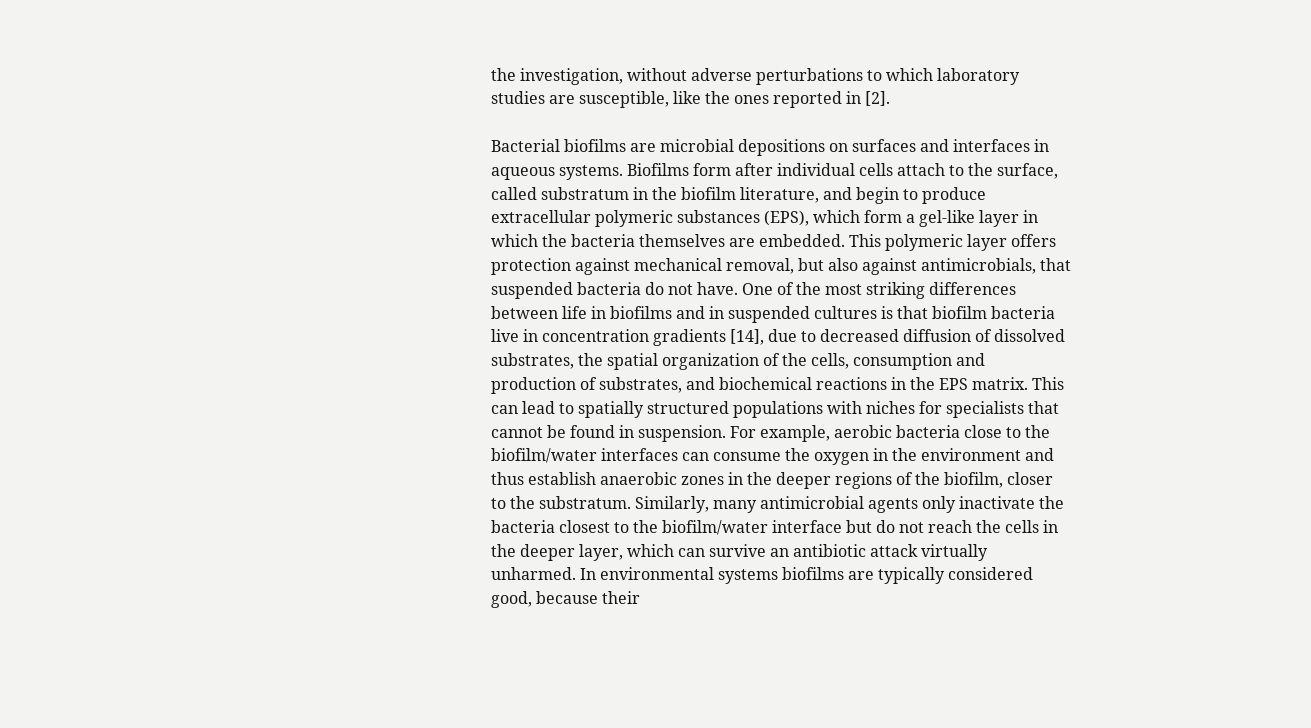the investigation, without adverse perturbations to which laboratory studies are susceptible, like the ones reported in [2].

Bacterial biofilms are microbial depositions on surfaces and interfaces in aqueous systems. Biofilms form after individual cells attach to the surface, called substratum in the biofilm literature, and begin to produce extracellular polymeric substances (EPS), which form a gel-like layer in which the bacteria themselves are embedded. This polymeric layer offers protection against mechanical removal, but also against antimicrobials, that suspended bacteria do not have. One of the most striking differences between life in biofilms and in suspended cultures is that biofilm bacteria live in concentration gradients [14], due to decreased diffusion of dissolved substrates, the spatial organization of the cells, consumption and production of substrates, and biochemical reactions in the EPS matrix. This can lead to spatially structured populations with niches for specialists that cannot be found in suspension. For example, aerobic bacteria close to the biofilm/water interfaces can consume the oxygen in the environment and thus establish anaerobic zones in the deeper regions of the biofilm, closer to the substratum. Similarly, many antimicrobial agents only inactivate the bacteria closest to the biofilm/water interface but do not reach the cells in the deeper layer, which can survive an antibiotic attack virtually unharmed. In environmental systems biofilms are typically considered good, because their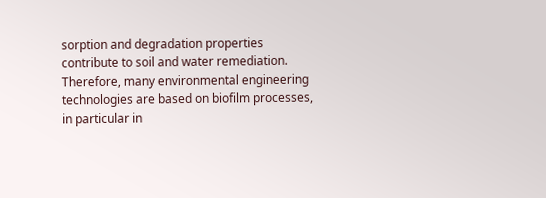sorption and degradation properties contribute to soil and water remediation. Therefore, many environmental engineering technologies are based on biofilm processes, in particular in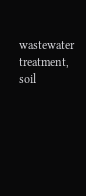wastewater treatment, soil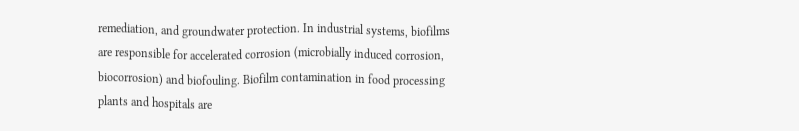remediation, and groundwater protection. In industrial systems, biofilms are responsible for accelerated corrosion (microbially induced corrosion, biocorrosion) and biofouling. Biofilm contamination in food processing plants and hospitals are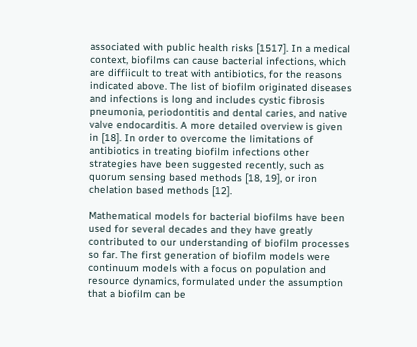associated with public health risks [1517]. In a medical context, biofilms can cause bacterial infections, which are diffiicult to treat with antibiotics, for the reasons indicated above. The list of biofilm originated diseases and infections is long and includes cystic fibrosis pneumonia, periodontitis and dental caries, and native valve endocarditis. A more detailed overview is given in [18]. In order to overcome the limitations of antibiotics in treating biofilm infections other strategies have been suggested recently, such as quorum sensing based methods [18, 19], or iron chelation based methods [12].

Mathematical models for bacterial biofilms have been used for several decades and they have greatly contributed to our understanding of biofilm processes so far. The first generation of biofilm models were continuum models with a focus on population and resource dynamics, formulated under the assumption that a biofilm can be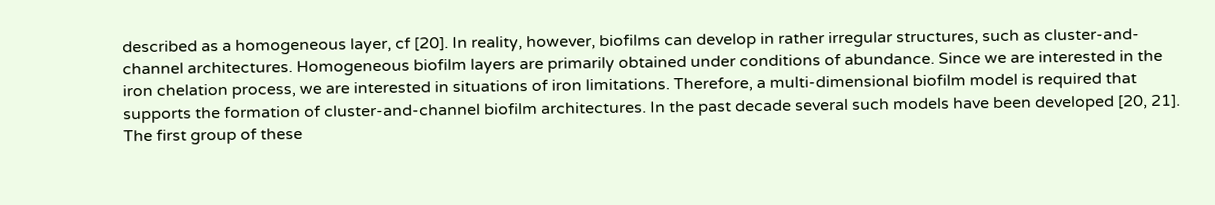described as a homogeneous layer, cf [20]. In reality, however, biofilms can develop in rather irregular structures, such as cluster-and-channel architectures. Homogeneous biofilm layers are primarily obtained under conditions of abundance. Since we are interested in the iron chelation process, we are interested in situations of iron limitations. Therefore, a multi-dimensional biofilm model is required that supports the formation of cluster-and-channel biofilm architectures. In the past decade several such models have been developed [20, 21]. The first group of these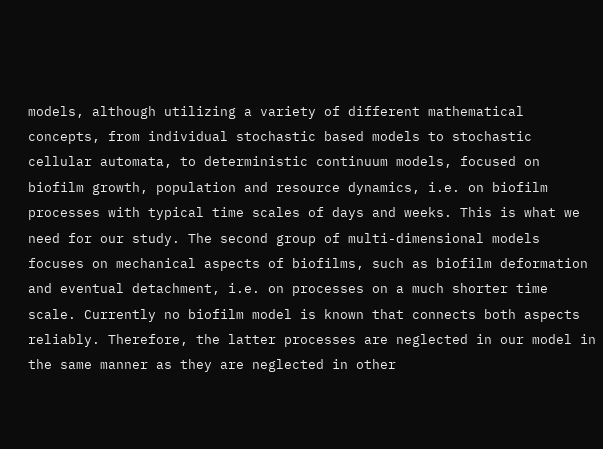models, although utilizing a variety of different mathematical concepts, from individual stochastic based models to stochastic cellular automata, to deterministic continuum models, focused on biofilm growth, population and resource dynamics, i.e. on biofilm processes with typical time scales of days and weeks. This is what we need for our study. The second group of multi-dimensional models focuses on mechanical aspects of biofilms, such as biofilm deformation and eventual detachment, i.e. on processes on a much shorter time scale. Currently no biofilm model is known that connects both aspects reliably. Therefore, the latter processes are neglected in our model in the same manner as they are neglected in other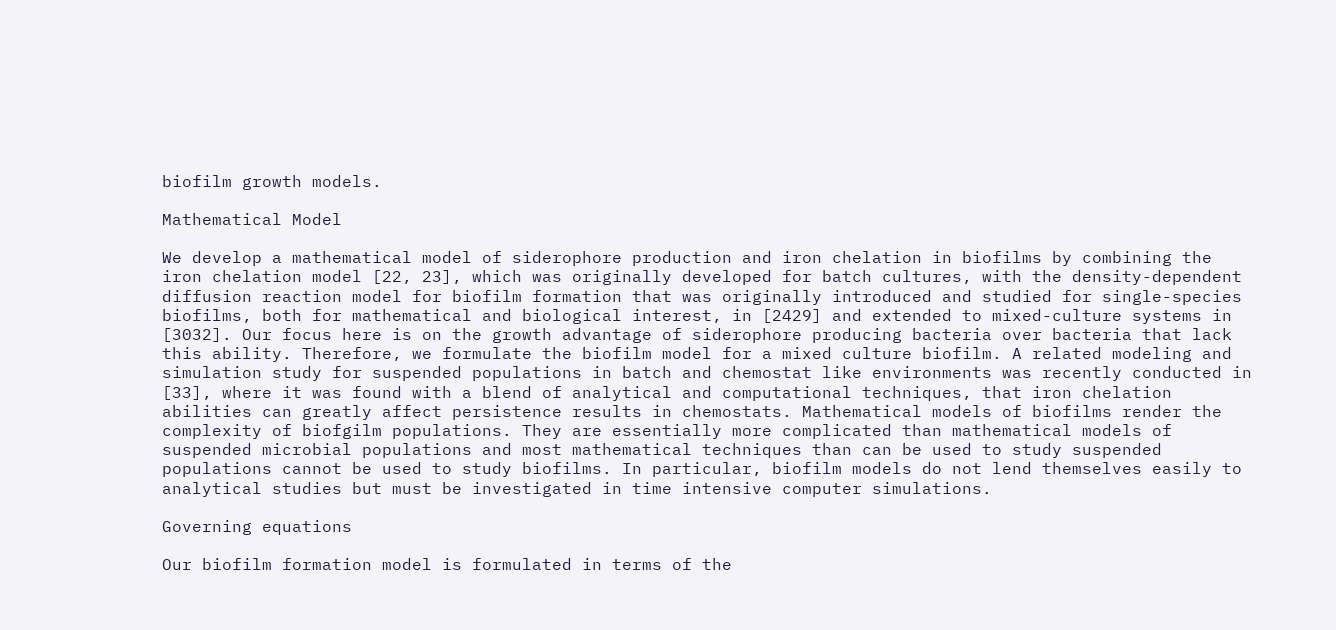biofilm growth models.

Mathematical Model

We develop a mathematical model of siderophore production and iron chelation in biofilms by combining the iron chelation model [22, 23], which was originally developed for batch cultures, with the density-dependent diffusion reaction model for biofilm formation that was originally introduced and studied for single-species biofilms, both for mathematical and biological interest, in [2429] and extended to mixed-culture systems in [3032]. Our focus here is on the growth advantage of siderophore producing bacteria over bacteria that lack this ability. Therefore, we formulate the biofilm model for a mixed culture biofilm. A related modeling and simulation study for suspended populations in batch and chemostat like environments was recently conducted in [33], where it was found with a blend of analytical and computational techniques, that iron chelation abilities can greatly affect persistence results in chemostats. Mathematical models of biofilms render the complexity of biofgilm populations. They are essentially more complicated than mathematical models of suspended microbial populations and most mathematical techniques than can be used to study suspended populations cannot be used to study biofilms. In particular, biofilm models do not lend themselves easily to analytical studies but must be investigated in time intensive computer simulations.

Governing equations

Our biofilm formation model is formulated in terms of the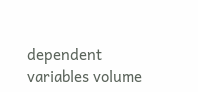dependent variables volume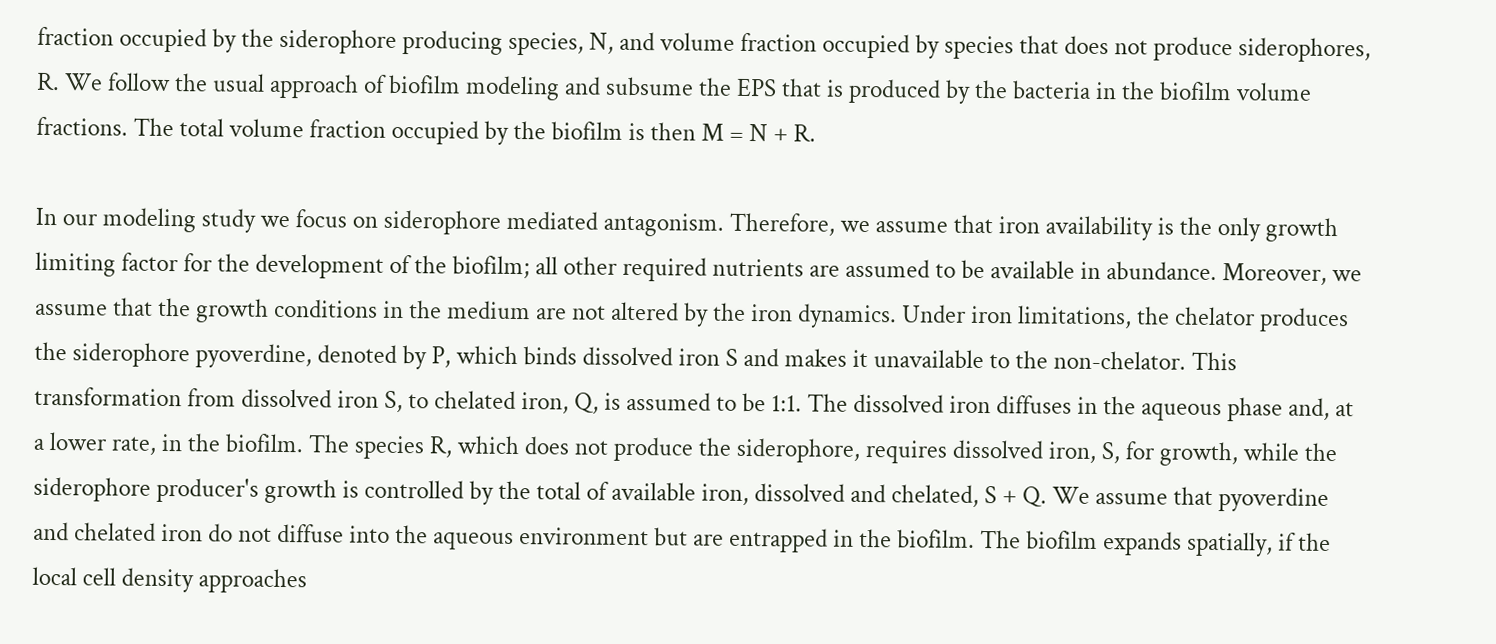fraction occupied by the siderophore producing species, N, and volume fraction occupied by species that does not produce siderophores, R. We follow the usual approach of biofilm modeling and subsume the EPS that is produced by the bacteria in the biofilm volume fractions. The total volume fraction occupied by the biofilm is then M = N + R.

In our modeling study we focus on siderophore mediated antagonism. Therefore, we assume that iron availability is the only growth limiting factor for the development of the biofilm; all other required nutrients are assumed to be available in abundance. Moreover, we assume that the growth conditions in the medium are not altered by the iron dynamics. Under iron limitations, the chelator produces the siderophore pyoverdine, denoted by P, which binds dissolved iron S and makes it unavailable to the non-chelator. This transformation from dissolved iron S, to chelated iron, Q, is assumed to be 1:1. The dissolved iron diffuses in the aqueous phase and, at a lower rate, in the biofilm. The species R, which does not produce the siderophore, requires dissolved iron, S, for growth, while the siderophore producer's growth is controlled by the total of available iron, dissolved and chelated, S + Q. We assume that pyoverdine and chelated iron do not diffuse into the aqueous environment but are entrapped in the biofilm. The biofilm expands spatially, if the local cell density approaches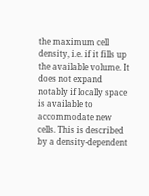the maximum cell density, i.e. if it fills up the available volume. It does not expand notably if locally space is available to accommodate new cells. This is described by a density-dependent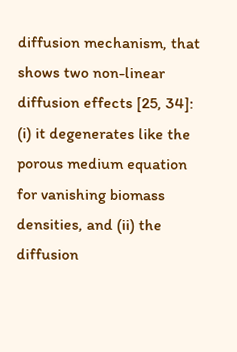diffusion mechanism, that shows two non-linear diffusion effects [25, 34]: (i) it degenerates like the porous medium equation for vanishing biomass densities, and (ii) the diffusion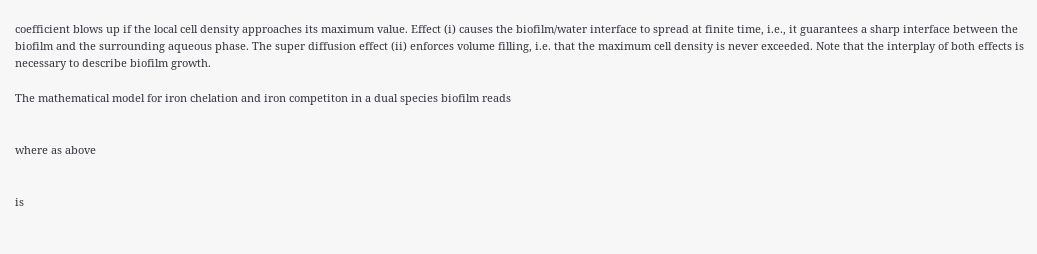coefficient blows up if the local cell density approaches its maximum value. Effect (i) causes the biofilm/water interface to spread at finite time, i.e., it guarantees a sharp interface between the biofilm and the surrounding aqueous phase. The super diffusion effect (ii) enforces volume filling, i.e. that the maximum cell density is never exceeded. Note that the interplay of both effects is necessary to describe biofilm growth.

The mathematical model for iron chelation and iron competiton in a dual species biofilm reads


where as above


is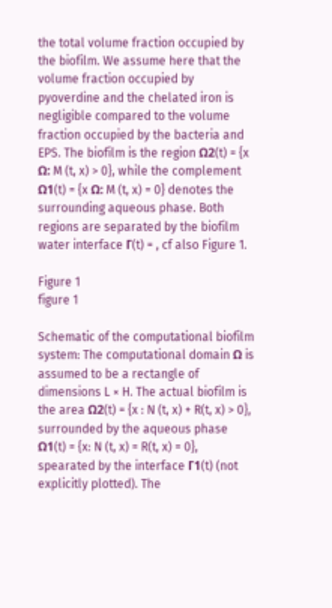the total volume fraction occupied by the biofilm. We assume here that the volume fraction occupied by pyoverdine and the chelated iron is negligible compared to the volume fraction occupied by the bacteria and EPS. The biofilm is the region Ω2(t) = {x Ω: M (t, x) > 0}, while the complement Ω1(t) = {x Ω: M (t, x) = 0} denotes the surrounding aqueous phase. Both regions are separated by the biofilm water interface Γ(t) = , cf also Figure 1.

Figure 1
figure 1

Schematic of the computational biofilm system: The computational domain Ω is assumed to be a rectangle of dimensions L × H. The actual biofilm is the area Ω2(t) = {x : N (t, x) + R(t, x) > 0}, surrounded by the aqueous phase Ω1(t) = {x: N (t, x) = R(t, x) = 0}, spearated by the interface Γ1(t) (not explicitly plotted). The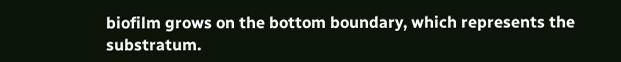biofilm grows on the bottom boundary, which represents the substratum.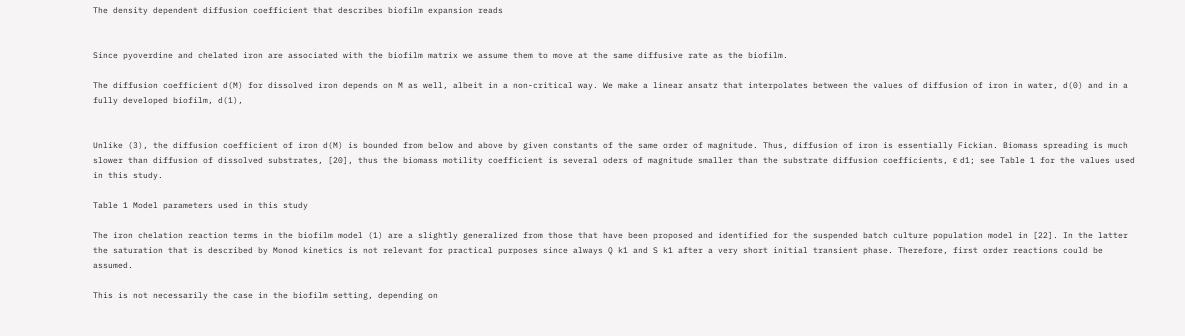The density dependent diffusion coefficient that describes biofilm expansion reads


Since pyoverdine and chelated iron are associated with the biofilm matrix we assume them to move at the same diffusive rate as the biofilm.

The diffusion coefficient d(M) for dissolved iron depends on M as well, albeit in a non-critical way. We make a linear ansatz that interpolates between the values of diffusion of iron in water, d(0) and in a fully developed biofilm, d(1),


Unlike (3), the diffusion coefficient of iron d(M) is bounded from below and above by given constants of the same order of magnitude. Thus, diffusion of iron is essentially Fickian. Biomass spreading is much slower than diffusion of dissolved substrates, [20], thus the biomass motility coefficient is several oders of magnitude smaller than the substrate diffusion coefficients, ϵ d1; see Table 1 for the values used in this study.

Table 1 Model parameters used in this study

The iron chelation reaction terms in the biofilm model (1) are a slightly generalized from those that have been proposed and identified for the suspended batch culture population model in [22]. In the latter the saturation that is described by Monod kinetics is not relevant for practical purposes since always Q k1 and S k1 after a very short initial transient phase. Therefore, first order reactions could be assumed.

This is not necessarily the case in the biofilm setting, depending on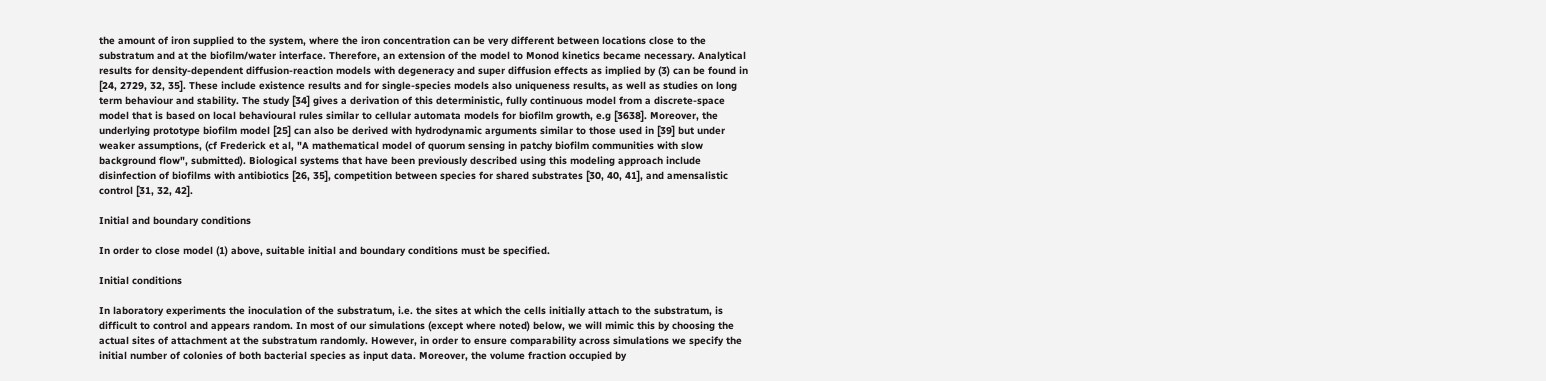the amount of iron supplied to the system, where the iron concentration can be very different between locations close to the substratum and at the biofilm/water interface. Therefore, an extension of the model to Monod kinetics became necessary. Analytical results for density-dependent diffusion-reaction models with degeneracy and super diffusion effects as implied by (3) can be found in [24, 2729, 32, 35]. These include existence results and for single-species models also uniqueness results, as well as studies on long term behaviour and stability. The study [34] gives a derivation of this deterministic, fully continuous model from a discrete-space model that is based on local behavioural rules similar to cellular automata models for biofilm growth, e.g [3638]. Moreover, the underlying prototype biofilm model [25] can also be derived with hydrodynamic arguments similar to those used in [39] but under weaker assumptions, (cf Frederick et al, "A mathematical model of quorum sensing in patchy biofilm communities with slow background flow", submitted). Biological systems that have been previously described using this modeling approach include disinfection of biofilms with antibiotics [26, 35], competition between species for shared substrates [30, 40, 41], and amensalistic control [31, 32, 42].

Initial and boundary conditions

In order to close model (1) above, suitable initial and boundary conditions must be specified.

Initial conditions

In laboratory experiments the inoculation of the substratum, i.e. the sites at which the cells initially attach to the substratum, is difficult to control and appears random. In most of our simulations (except where noted) below, we will mimic this by choosing the actual sites of attachment at the substratum randomly. However, in order to ensure comparability across simulations we specify the initial number of colonies of both bacterial species as input data. Moreover, the volume fraction occupied by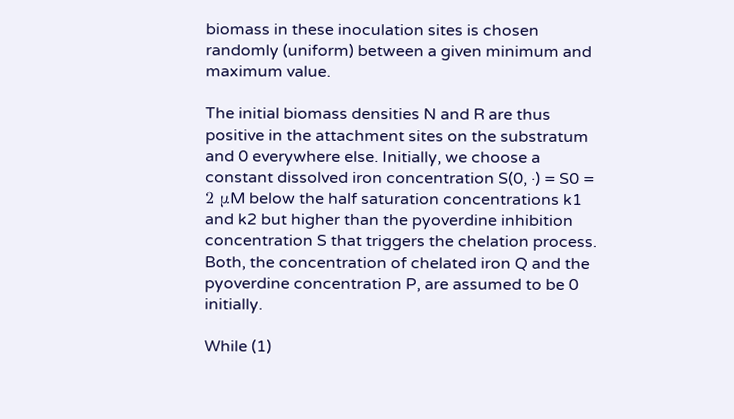biomass in these inoculation sites is chosen randomly (uniform) between a given minimum and maximum value.

The initial biomass densities N and R are thus positive in the attachment sites on the substratum and 0 everywhere else. Initially, we choose a constant dissolved iron concentration S(0, ·) = S0 = 2 μM below the half saturation concentrations k1 and k2 but higher than the pyoverdine inhibition concentration S that triggers the chelation process. Both, the concentration of chelated iron Q and the pyoverdine concentration P, are assumed to be 0 initially.

While (1)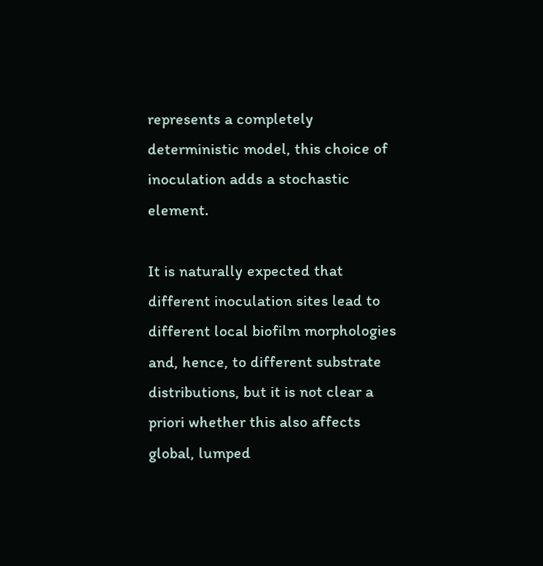represents a completely deterministic model, this choice of inoculation adds a stochastic element.

It is naturally expected that different inoculation sites lead to different local biofilm morphologies and, hence, to different substrate distributions, but it is not clear a priori whether this also affects global, lumped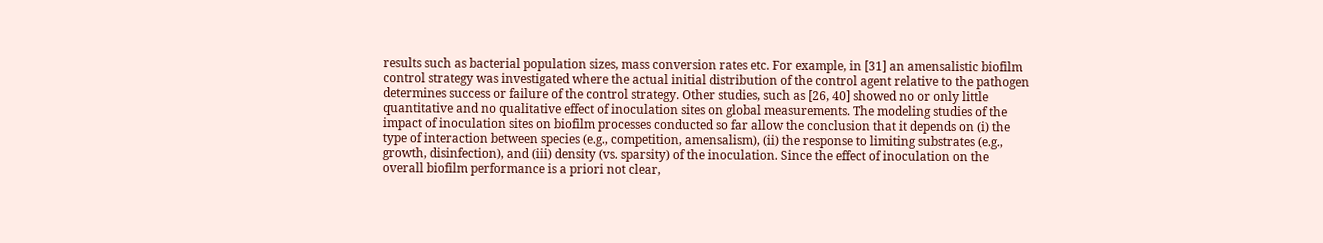results such as bacterial population sizes, mass conversion rates etc. For example, in [31] an amensalistic biofilm control strategy was investigated where the actual initial distribution of the control agent relative to the pathogen determines success or failure of the control strategy. Other studies, such as [26, 40] showed no or only little quantitative and no qualitative effect of inoculation sites on global measurements. The modeling studies of the impact of inoculation sites on biofilm processes conducted so far allow the conclusion that it depends on (i) the type of interaction between species (e.g., competition, amensalism), (ii) the response to limiting substrates (e.g., growth, disinfection), and (iii) density (vs. sparsity) of the inoculation. Since the effect of inoculation on the overall biofilm performance is a priori not clear,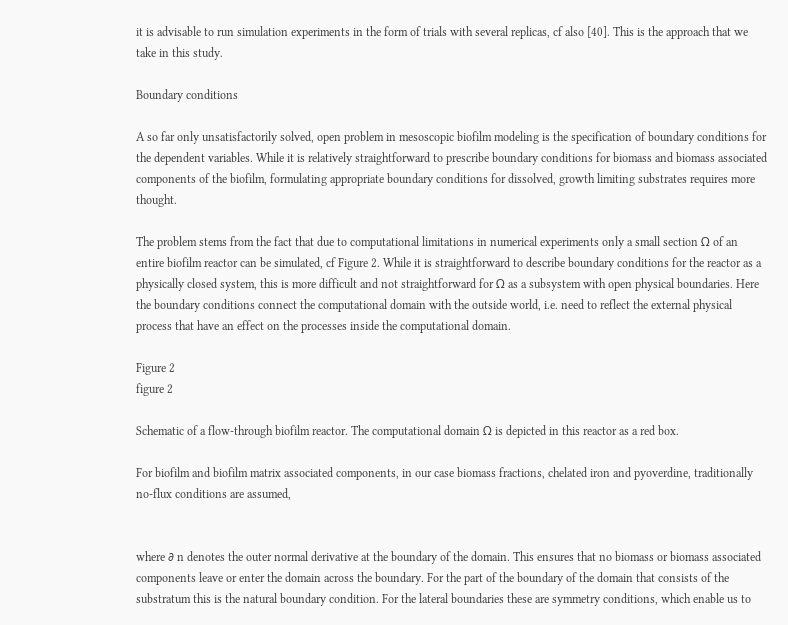it is advisable to run simulation experiments in the form of trials with several replicas, cf also [40]. This is the approach that we take in this study.

Boundary conditions

A so far only unsatisfactorily solved, open problem in mesoscopic biofilm modeling is the specification of boundary conditions for the dependent variables. While it is relatively straightforward to prescribe boundary conditions for biomass and biomass associated components of the biofilm, formulating appropriate boundary conditions for dissolved, growth limiting substrates requires more thought.

The problem stems from the fact that due to computational limitations in numerical experiments only a small section Ω of an entire biofilm reactor can be simulated, cf Figure 2. While it is straightforward to describe boundary conditions for the reactor as a physically closed system, this is more difficult and not straightforward for Ω as a subsystem with open physical boundaries. Here the boundary conditions connect the computational domain with the outside world, i.e. need to reflect the external physical process that have an effect on the processes inside the computational domain.

Figure 2
figure 2

Schematic of a flow-through biofilm reactor. The computational domain Ω is depicted in this reactor as a red box.

For biofilm and biofilm matrix associated components, in our case biomass fractions, chelated iron and pyoverdine, traditionally no-flux conditions are assumed,


where ∂ n denotes the outer normal derivative at the boundary of the domain. This ensures that no biomass or biomass associated components leave or enter the domain across the boundary. For the part of the boundary of the domain that consists of the substratum this is the natural boundary condition. For the lateral boundaries these are symmetry conditions, which enable us to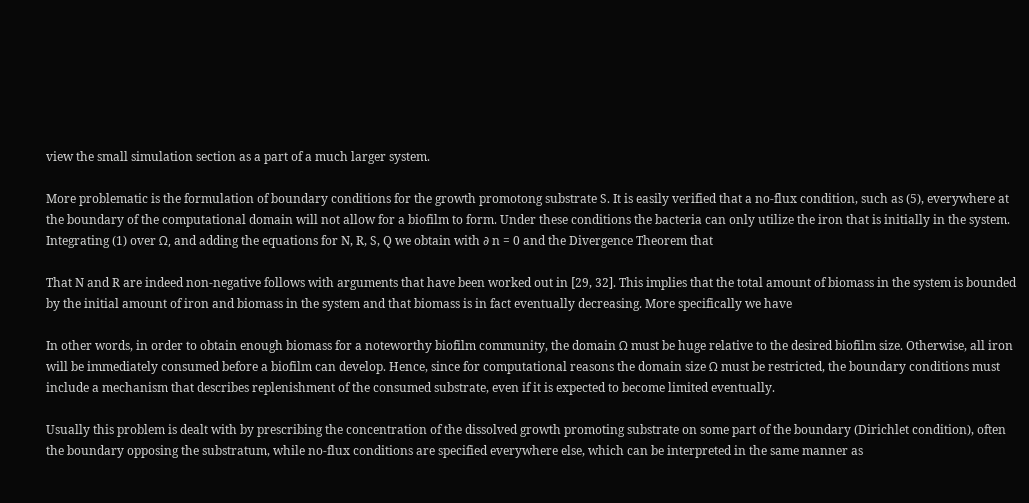view the small simulation section as a part of a much larger system.

More problematic is the formulation of boundary conditions for the growth promotong substrate S. It is easily verified that a no-flux condition, such as (5), everywhere at the boundary of the computational domain will not allow for a biofilm to form. Under these conditions the bacteria can only utilize the iron that is initially in the system. Integrating (1) over Ω, and adding the equations for N, R, S, Q we obtain with ∂ n = 0 and the Divergence Theorem that

That N and R are indeed non-negative follows with arguments that have been worked out in [29, 32]. This implies that the total amount of biomass in the system is bounded by the initial amount of iron and biomass in the system and that biomass is in fact eventually decreasing. More specifically we have

In other words, in order to obtain enough biomass for a noteworthy biofilm community, the domain Ω must be huge relative to the desired biofilm size. Otherwise, all iron will be immediately consumed before a biofilm can develop. Hence, since for computational reasons the domain size Ω must be restricted, the boundary conditions must include a mechanism that describes replenishment of the consumed substrate, even if it is expected to become limited eventually.

Usually this problem is dealt with by prescribing the concentration of the dissolved growth promoting substrate on some part of the boundary (Dirichlet condition), often the boundary opposing the substratum, while no-flux conditions are specified everywhere else, which can be interpreted in the same manner as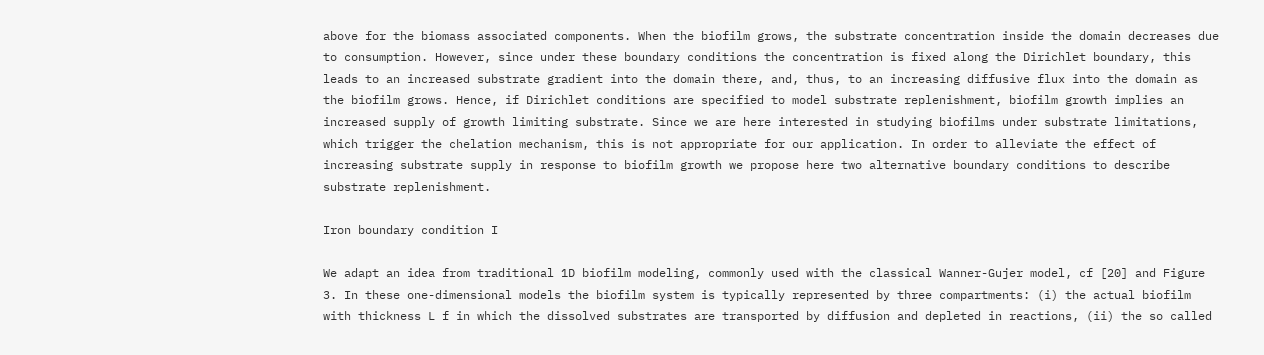above for the biomass associated components. When the biofilm grows, the substrate concentration inside the domain decreases due to consumption. However, since under these boundary conditions the concentration is fixed along the Dirichlet boundary, this leads to an increased substrate gradient into the domain there, and, thus, to an increasing diffusive flux into the domain as the biofilm grows. Hence, if Dirichlet conditions are specified to model substrate replenishment, biofilm growth implies an increased supply of growth limiting substrate. Since we are here interested in studying biofilms under substrate limitations, which trigger the chelation mechanism, this is not appropriate for our application. In order to alleviate the effect of increasing substrate supply in response to biofilm growth we propose here two alternative boundary conditions to describe substrate replenishment.

Iron boundary condition I

We adapt an idea from traditional 1D biofilm modeling, commonly used with the classical Wanner-Gujer model, cf [20] and Figure 3. In these one-dimensional models the biofilm system is typically represented by three compartments: (i) the actual biofilm with thickness L f in which the dissolved substrates are transported by diffusion and depleted in reactions, (ii) the so called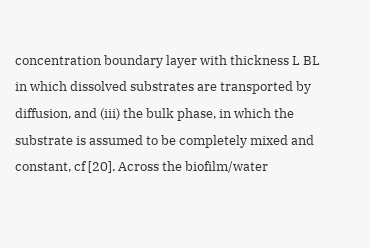concentration boundary layer with thickness L BL in which dissolved substrates are transported by diffusion, and (iii) the bulk phase, in which the substrate is assumed to be completely mixed and constant, cf [20]. Across the biofilm/water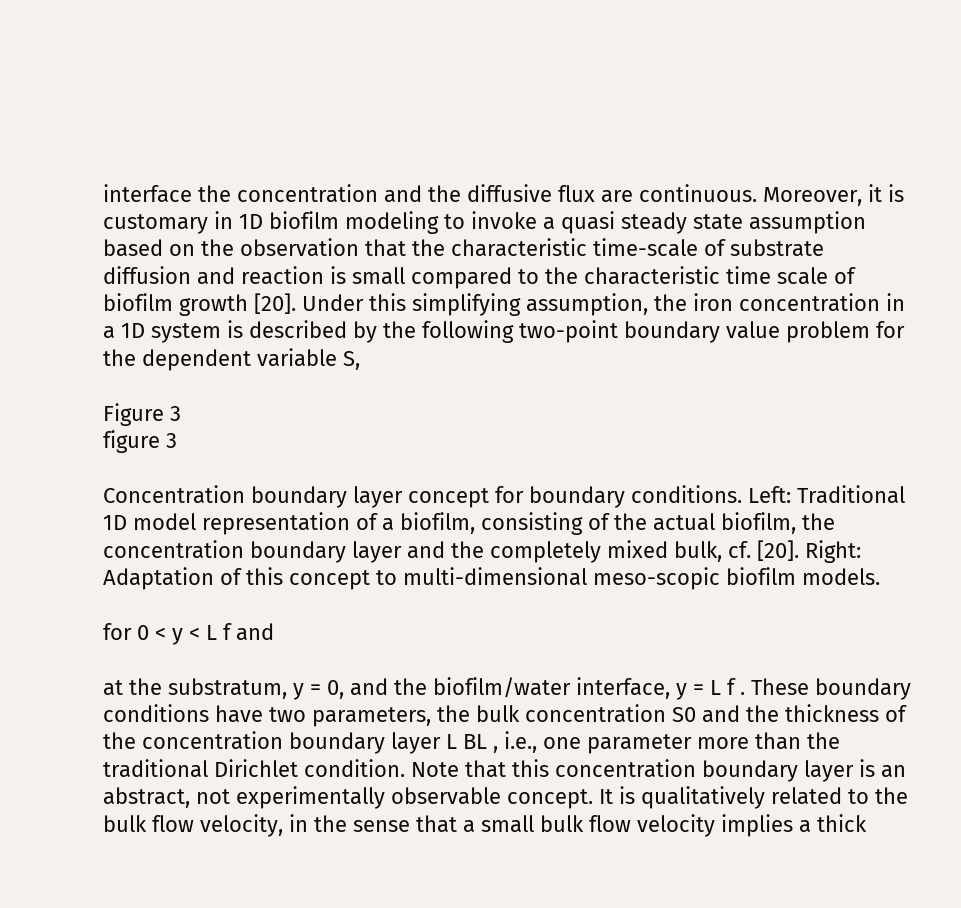interface the concentration and the diffusive flux are continuous. Moreover, it is customary in 1D biofilm modeling to invoke a quasi steady state assumption based on the observation that the characteristic time-scale of substrate diffusion and reaction is small compared to the characteristic time scale of biofilm growth [20]. Under this simplifying assumption, the iron concentration in a 1D system is described by the following two-point boundary value problem for the dependent variable S,

Figure 3
figure 3

Concentration boundary layer concept for boundary conditions. Left: Traditional 1D model representation of a biofilm, consisting of the actual biofilm, the concentration boundary layer and the completely mixed bulk, cf. [20]. Right: Adaptation of this concept to multi-dimensional meso-scopic biofilm models.

for 0 < y < L f and

at the substratum, y = 0, and the biofilm/water interface, y = L f . These boundary conditions have two parameters, the bulk concentration S0 and the thickness of the concentration boundary layer L BL , i.e., one parameter more than the traditional Dirichlet condition. Note that this concentration boundary layer is an abstract, not experimentally observable concept. It is qualitatively related to the bulk flow velocity, in the sense that a small bulk flow velocity implies a thick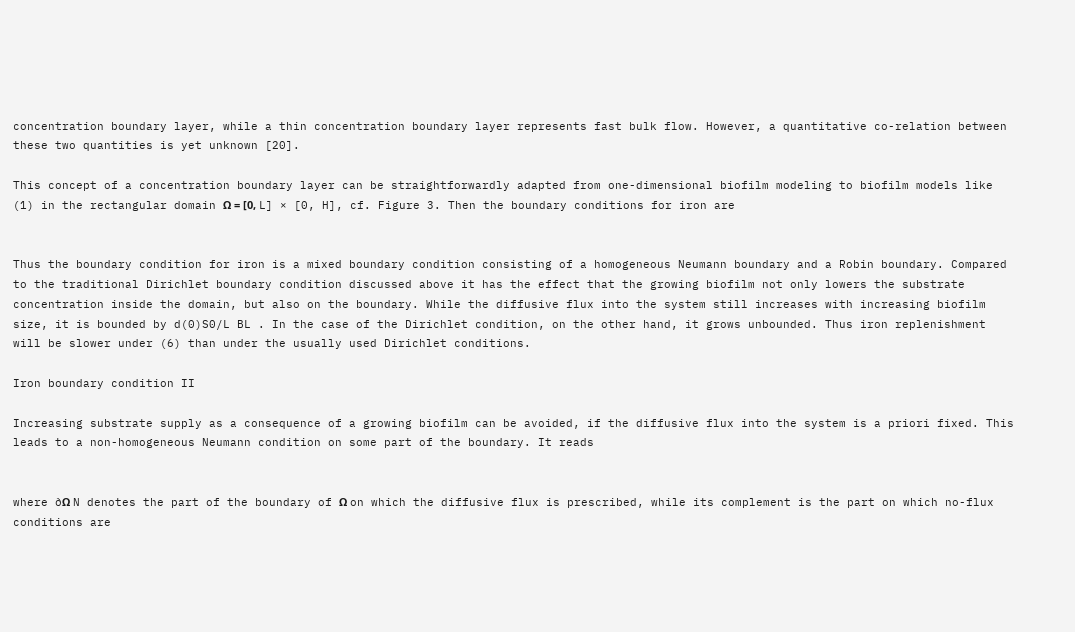concentration boundary layer, while a thin concentration boundary layer represents fast bulk flow. However, a quantitative co-relation between these two quantities is yet unknown [20].

This concept of a concentration boundary layer can be straightforwardly adapted from one-dimensional biofilm modeling to biofilm models like (1) in the rectangular domain Ω = [0, L] × [0, H], cf. Figure 3. Then the boundary conditions for iron are


Thus the boundary condition for iron is a mixed boundary condition consisting of a homogeneous Neumann boundary and a Robin boundary. Compared to the traditional Dirichlet boundary condition discussed above it has the effect that the growing biofilm not only lowers the substrate concentration inside the domain, but also on the boundary. While the diffusive flux into the system still increases with increasing biofilm size, it is bounded by d(0)S0/L BL . In the case of the Dirichlet condition, on the other hand, it grows unbounded. Thus iron replenishment will be slower under (6) than under the usually used Dirichlet conditions.

Iron boundary condition II

Increasing substrate supply as a consequence of a growing biofilm can be avoided, if the diffusive flux into the system is a priori fixed. This leads to a non-homogeneous Neumann condition on some part of the boundary. It reads


where ∂Ω N denotes the part of the boundary of Ω on which the diffusive flux is prescribed, while its complement is the part on which no-flux conditions are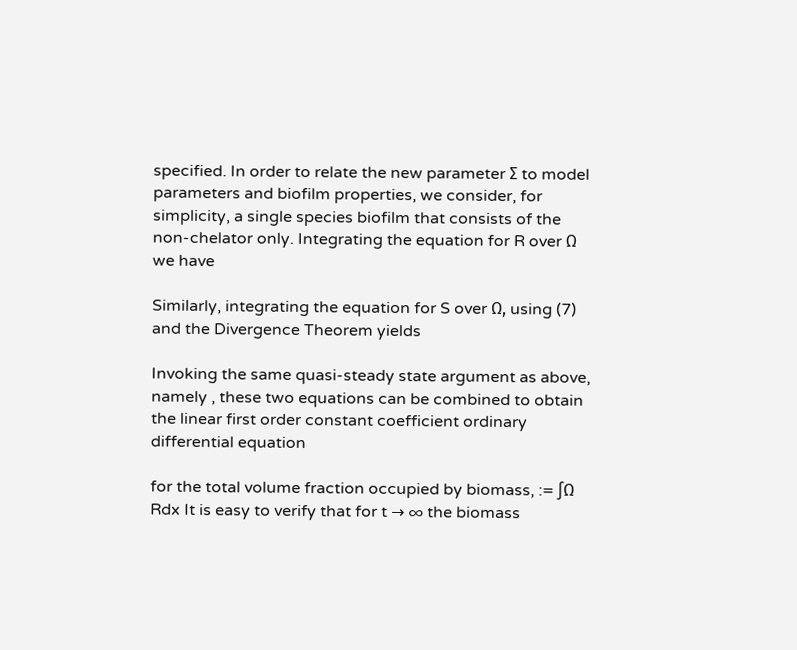specified. In order to relate the new parameter Σ to model parameters and biofilm properties, we consider, for simplicity, a single species biofilm that consists of the non-chelator only. Integrating the equation for R over Ω we have

Similarly, integrating the equation for S over Ω, using (7) and the Divergence Theorem yields

Invoking the same quasi-steady state argument as above, namely , these two equations can be combined to obtain the linear first order constant coefficient ordinary differential equation

for the total volume fraction occupied by biomass, := ∫Ω Rdx It is easy to verify that for t → ∞ the biomass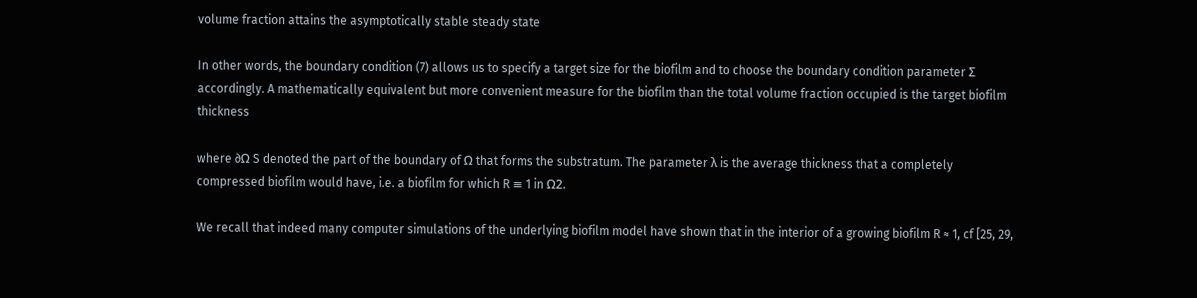volume fraction attains the asymptotically stable steady state

In other words, the boundary condition (7) allows us to specify a target size for the biofilm and to choose the boundary condition parameter Σ accordingly. A mathematically equivalent but more convenient measure for the biofilm than the total volume fraction occupied is the target biofilm thickness

where ∂Ω S denoted the part of the boundary of Ω that forms the substratum. The parameter λ is the average thickness that a completely compressed biofilm would have, i.e. a biofilm for which R ≡ 1 in Ω2.

We recall that indeed many computer simulations of the underlying biofilm model have shown that in the interior of a growing biofilm R ≈ 1, cf [25, 29,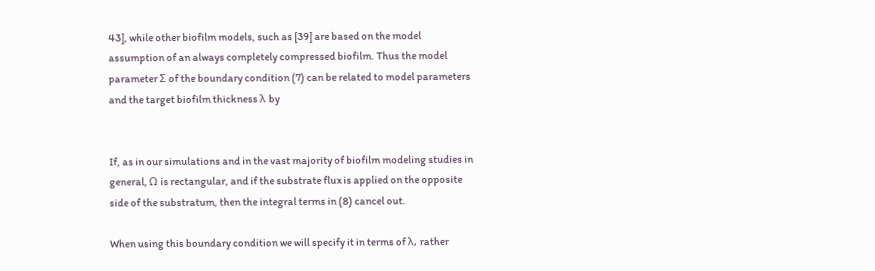43], while other biofilm models, such as [39] are based on the model assumption of an always completely compressed biofilm. Thus the model parameter Σ of the boundary condition (7) can be related to model parameters and the target biofilm thickness λ by


If, as in our simulations and in the vast majority of biofilm modeling studies in general, Ω is rectangular, and if the substrate flux is applied on the opposite side of the substratum, then the integral terms in (8) cancel out.

When using this boundary condition we will specify it in terms of λ, rather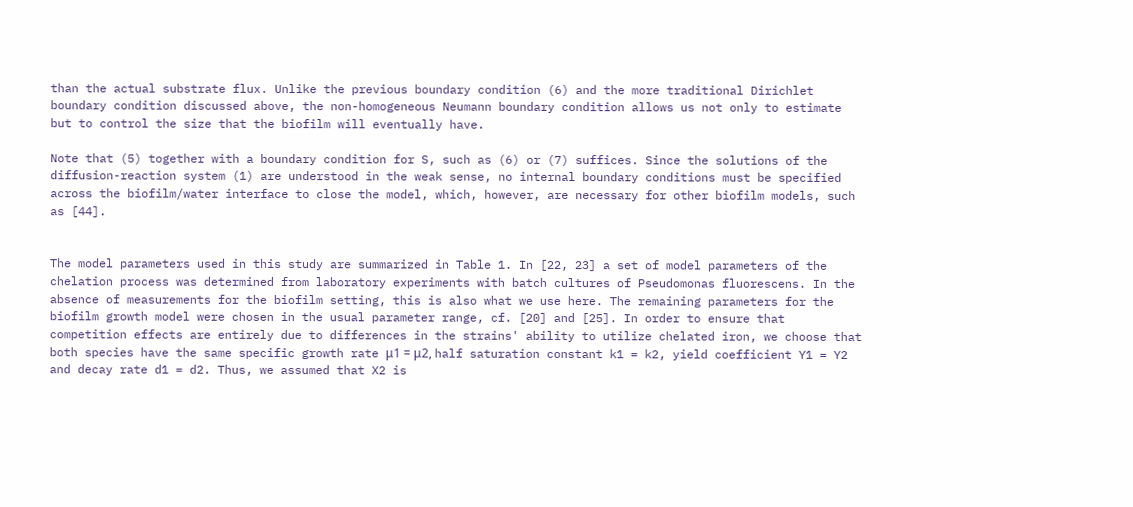than the actual substrate flux. Unlike the previous boundary condition (6) and the more traditional Dirichlet boundary condition discussed above, the non-homogeneous Neumann boundary condition allows us not only to estimate but to control the size that the biofilm will eventually have.

Note that (5) together with a boundary condition for S, such as (6) or (7) suffices. Since the solutions of the diffusion-reaction system (1) are understood in the weak sense, no internal boundary conditions must be specified across the biofilm/water interface to close the model, which, however, are necessary for other biofilm models, such as [44].


The model parameters used in this study are summarized in Table 1. In [22, 23] a set of model parameters of the chelation process was determined from laboratory experiments with batch cultures of Pseudomonas fluorescens. In the absence of measurements for the biofilm setting, this is also what we use here. The remaining parameters for the biofilm growth model were chosen in the usual parameter range, cf. [20] and [25]. In order to ensure that competition effects are entirely due to differences in the strains' ability to utilize chelated iron, we choose that both species have the same specific growth rate μ1 = μ2, half saturation constant k1 = k2, yield coefficient Y1 = Y2 and decay rate d1 = d2. Thus, we assumed that X2 is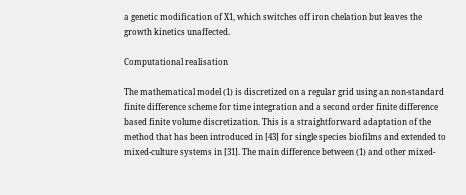a genetic modification of X1, which switches off iron chelation but leaves the growth kinetics unaffected.

Computational realisation

The mathematical model (1) is discretized on a regular grid using an non-standard finite difference scheme for time integration and a second order finite difference based finite volume discretization. This is a straightforward adaptation of the method that has been introduced in [43] for single species biofilms and extended to mixed-culture systems in [31]. The main difference between (1) and other mixed-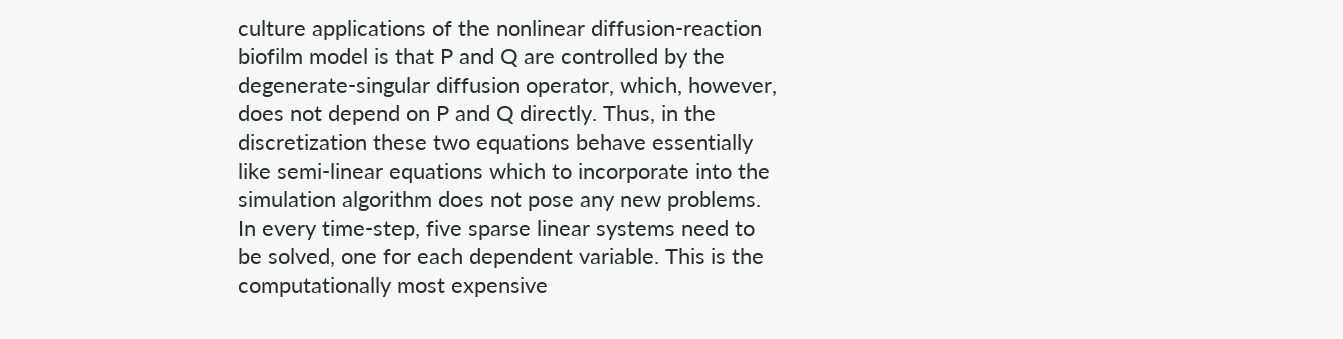culture applications of the nonlinear diffusion-reaction biofilm model is that P and Q are controlled by the degenerate-singular diffusion operator, which, however, does not depend on P and Q directly. Thus, in the discretization these two equations behave essentially like semi-linear equations which to incorporate into the simulation algorithm does not pose any new problems. In every time-step, five sparse linear systems need to be solved, one for each dependent variable. This is the computationally most expensive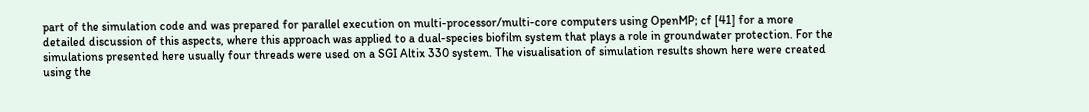part of the simulation code and was prepared for parallel execution on multi-processor/multi-core computers using OpenMP; cf [41] for a more detailed discussion of this aspects, where this approach was applied to a dual-species biofilm system that plays a role in groundwater protection. For the simulations presented here usually four threads were used on a SGI Altix 330 system. The visualisation of simulation results shown here were created using the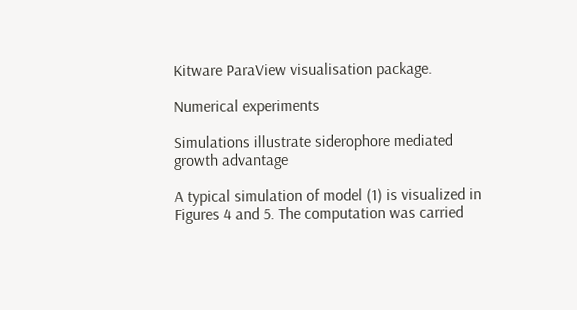Kitware ParaView visualisation package.

Numerical experiments

Simulations illustrate siderophore mediated growth advantage

A typical simulation of model (1) is visualized in Figures 4 and 5. The computation was carried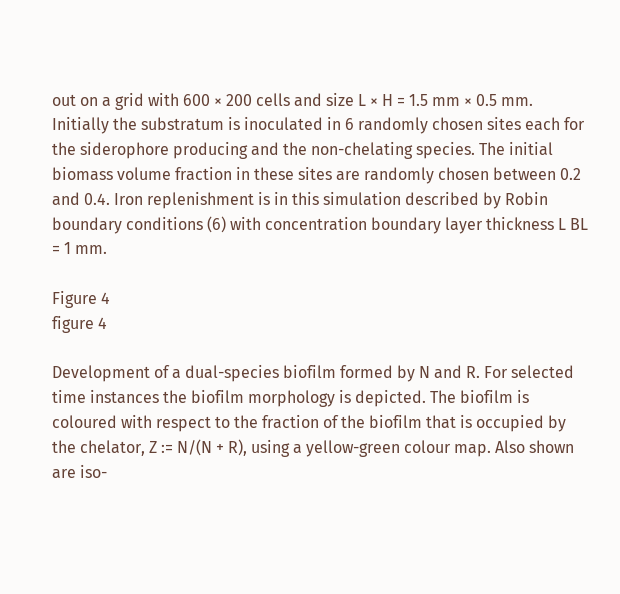out on a grid with 600 × 200 cells and size L × H = 1.5 mm × 0.5 mm. Initially the substratum is inoculated in 6 randomly chosen sites each for the siderophore producing and the non-chelating species. The initial biomass volume fraction in these sites are randomly chosen between 0.2 and 0.4. Iron replenishment is in this simulation described by Robin boundary conditions (6) with concentration boundary layer thickness L BL = 1 mm.

Figure 4
figure 4

Development of a dual-species biofilm formed by N and R. For selected time instances the biofilm morphology is depicted. The biofilm is coloured with respect to the fraction of the biofilm that is occupied by the chelator, Z := N/(N + R), using a yellow-green colour map. Also shown are iso-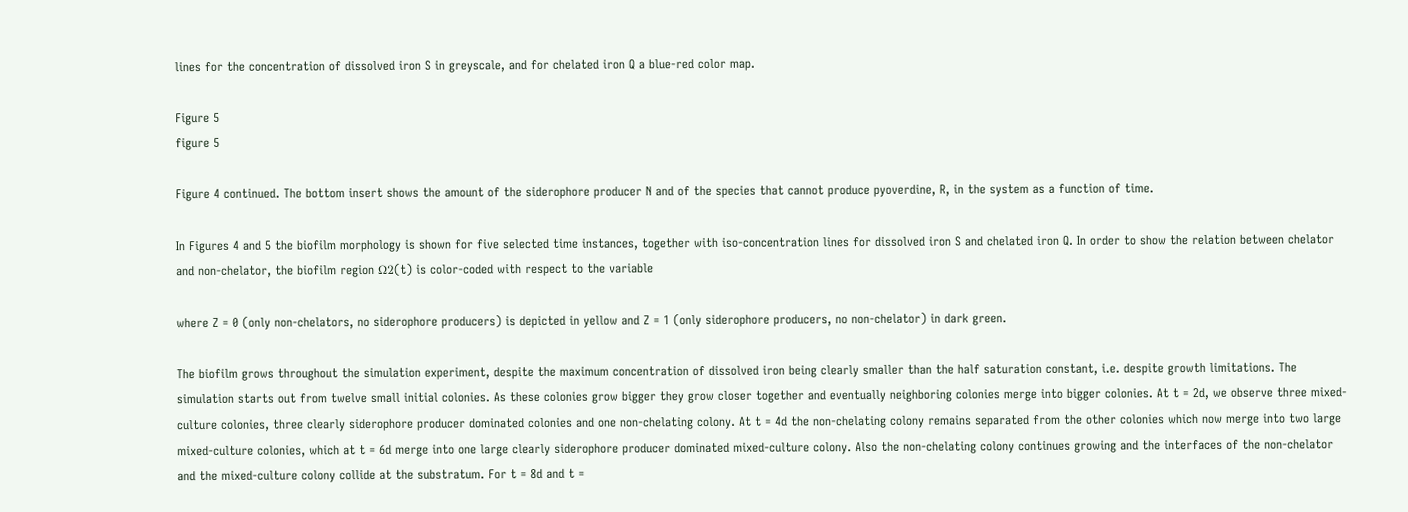lines for the concentration of dissolved iron S in greyscale, and for chelated iron Q a blue-red color map.

Figure 5
figure 5

Figure 4 continued. The bottom insert shows the amount of the siderophore producer N and of the species that cannot produce pyoverdine, R, in the system as a function of time.

In Figures 4 and 5 the biofilm morphology is shown for five selected time instances, together with iso-concentration lines for dissolved iron S and chelated iron Q. In order to show the relation between chelator and non-chelator, the biofilm region Ω2(t) is color-coded with respect to the variable

where Z = 0 (only non-chelators, no siderophore producers) is depicted in yellow and Z = 1 (only siderophore producers, no non-chelator) in dark green.

The biofilm grows throughout the simulation experiment, despite the maximum concentration of dissolved iron being clearly smaller than the half saturation constant, i.e. despite growth limitations. The simulation starts out from twelve small initial colonies. As these colonies grow bigger they grow closer together and eventually neighboring colonies merge into bigger colonies. At t = 2d, we observe three mixed-culture colonies, three clearly siderophore producer dominated colonies and one non-chelating colony. At t = 4d the non-chelating colony remains separated from the other colonies which now merge into two large mixed-culture colonies, which at t = 6d merge into one large clearly siderophore producer dominated mixed-culture colony. Also the non-chelating colony continues growing and the interfaces of the non-chelator and the mixed-culture colony collide at the substratum. For t = 8d and t =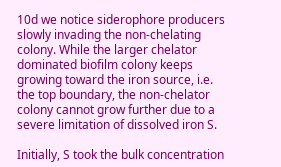10d we notice siderophore producers slowly invading the non-chelating colony. While the larger chelator dominated biofilm colony keeps growing toward the iron source, i.e. the top boundary, the non-chelator colony cannot grow further due to a severe limitation of dissolved iron S.

Initially, S took the bulk concentration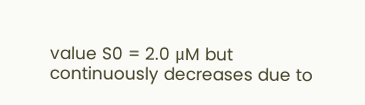value S0 = 2.0 μM but continuously decreases due to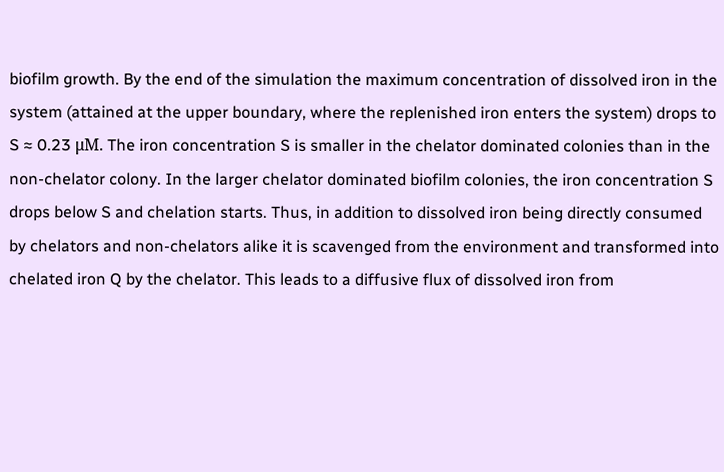biofilm growth. By the end of the simulation the maximum concentration of dissolved iron in the system (attained at the upper boundary, where the replenished iron enters the system) drops to S ≈ 0.23 μM. The iron concentration S is smaller in the chelator dominated colonies than in the non-chelator colony. In the larger chelator dominated biofilm colonies, the iron concentration S drops below S and chelation starts. Thus, in addition to dissolved iron being directly consumed by chelators and non-chelators alike it is scavenged from the environment and transformed into chelated iron Q by the chelator. This leads to a diffusive flux of dissolved iron from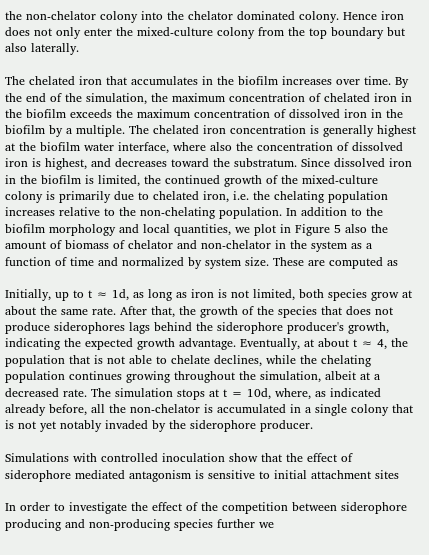the non-chelator colony into the chelator dominated colony. Hence iron does not only enter the mixed-culture colony from the top boundary but also laterally.

The chelated iron that accumulates in the biofilm increases over time. By the end of the simulation, the maximum concentration of chelated iron in the biofilm exceeds the maximum concentration of dissolved iron in the biofilm by a multiple. The chelated iron concentration is generally highest at the biofilm water interface, where also the concentration of dissolved iron is highest, and decreases toward the substratum. Since dissolved iron in the biofilm is limited, the continued growth of the mixed-culture colony is primarily due to chelated iron, i.e. the chelating population increases relative to the non-chelating population. In addition to the biofilm morphology and local quantities, we plot in Figure 5 also the amount of biomass of chelator and non-chelator in the system as a function of time and normalized by system size. These are computed as

Initially, up to t ≈ 1d, as long as iron is not limited, both species grow at about the same rate. After that, the growth of the species that does not produce siderophores lags behind the siderophore producer's growth, indicating the expected growth advantage. Eventually, at about t ≈ 4, the population that is not able to chelate declines, while the chelating population continues growing throughout the simulation, albeit at a decreased rate. The simulation stops at t = 10d, where, as indicated already before, all the non-chelator is accumulated in a single colony that is not yet notably invaded by the siderophore producer.

Simulations with controlled inoculation show that the effect of siderophore mediated antagonism is sensitive to initial attachment sites

In order to investigate the effect of the competition between siderophore producing and non-producing species further we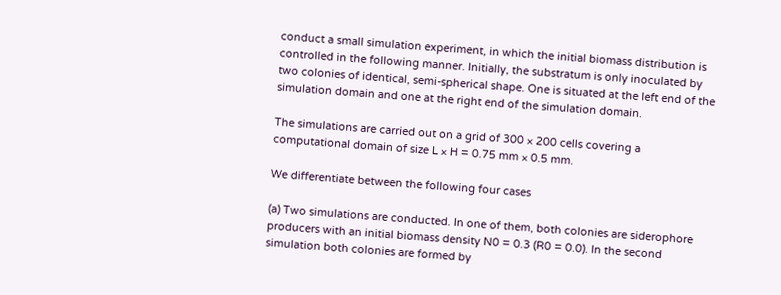conduct a small simulation experiment, in which the initial biomass distribution is controlled in the following manner. Initially, the substratum is only inoculated by two colonies of identical, semi-spherical shape. One is situated at the left end of the simulation domain and one at the right end of the simulation domain.

The simulations are carried out on a grid of 300 × 200 cells covering a computational domain of size L × H = 0.75 mm × 0.5 mm.

We differentiate between the following four cases

(a) Two simulations are conducted. In one of them, both colonies are siderophore producers with an initial biomass density N0 = 0.3 (R0 = 0.0). In the second simulation both colonies are formed by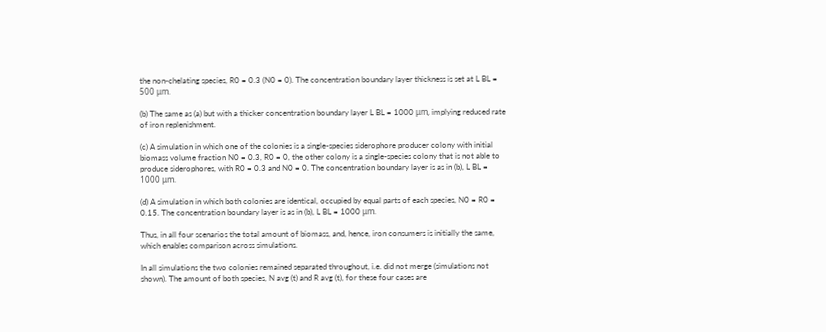the non-chelating species, R0 = 0.3 (N0 = 0). The concentration boundary layer thickness is set at L BL = 500 μm.

(b) The same as (a) but with a thicker concentration boundary layer L BL = 1000 μm, implying reduced rate of iron replenishment.

(c) A simulation in which one of the colonies is a single-species siderophore producer colony with initial biomass volume fraction N0 = 0.3, R0 = 0, the other colony is a single-species colony that is not able to produce siderophores, with R0 = 0.3 and N0 = 0. The concentration boundary layer is as in (b), L BL = 1000 μm.

(d) A simulation in which both colonies are identical, occupied by equal parts of each species, N0 = R0 = 0.15. The concentration boundary layer is as in (b), L BL = 1000 μm.

Thus, in all four scenarios the total amount of biomass, and, hence, iron consumers is initially the same, which enables comparison across simulations.

In all simulations the two colonies remained separated throughout, i.e. did not merge (simulations not shown). The amount of both species, N avg (t) and R avg (t), for these four cases are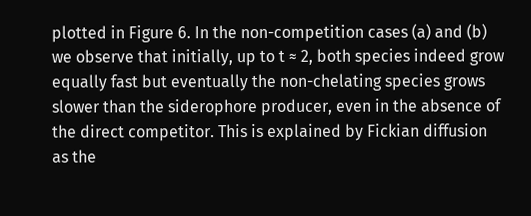plotted in Figure 6. In the non-competition cases (a) and (b) we observe that initially, up to t ≈ 2, both species indeed grow equally fast but eventually the non-chelating species grows slower than the siderophore producer, even in the absence of the direct competitor. This is explained by Fickian diffusion as the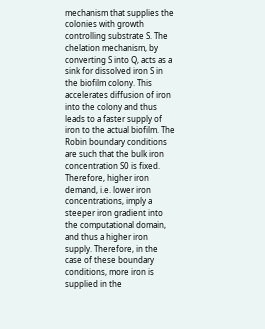mechanism that supplies the colonies with growth controlling substrate S. The chelation mechanism, by converting S into Q, acts as a sink for dissolved iron S in the biofilm colony. This accelerates diffusion of iron into the colony and thus leads to a faster supply of iron to the actual biofilm. The Robin boundary conditions are such that the bulk iron concentration S0 is fixed. Therefore, higher iron demand, i.e. lower iron concentrations, imply a steeper iron gradient into the computational domain, and thus a higher iron supply. Therefore, in the case of these boundary conditions, more iron is supplied in the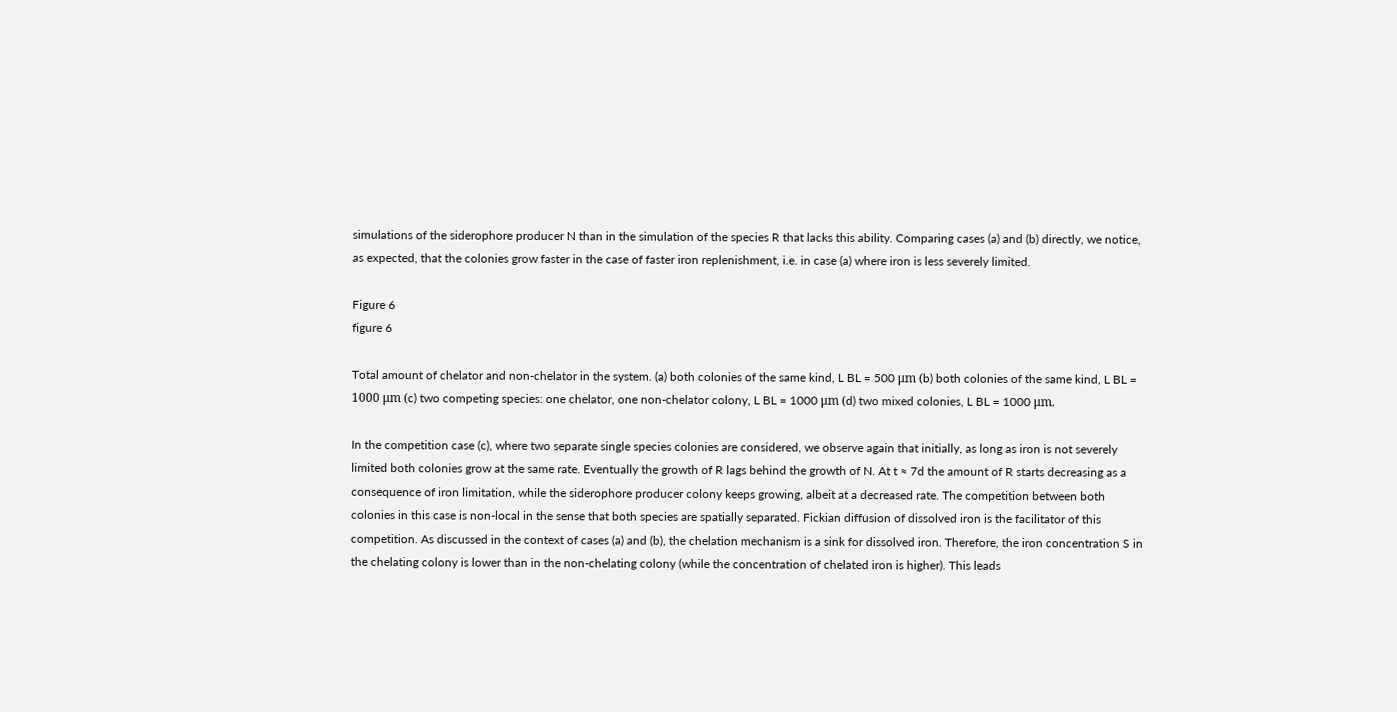simulations of the siderophore producer N than in the simulation of the species R that lacks this ability. Comparing cases (a) and (b) directly, we notice, as expected, that the colonies grow faster in the case of faster iron replenishment, i.e. in case (a) where iron is less severely limited.

Figure 6
figure 6

Total amount of chelator and non-chelator in the system. (a) both colonies of the same kind, L BL = 500 μm (b) both colonies of the same kind, L BL = 1000 μm (c) two competing species: one chelator, one non-chelator colony, L BL = 1000 μm (d) two mixed colonies, L BL = 1000 μm.

In the competition case (c), where two separate single species colonies are considered, we observe again that initially, as long as iron is not severely limited both colonies grow at the same rate. Eventually the growth of R lags behind the growth of N. At t ≈ 7d the amount of R starts decreasing as a consequence of iron limitation, while the siderophore producer colony keeps growing, albeit at a decreased rate. The competition between both colonies in this case is non-local in the sense that both species are spatially separated. Fickian diffusion of dissolved iron is the facilitator of this competition. As discussed in the context of cases (a) and (b), the chelation mechanism is a sink for dissolved iron. Therefore, the iron concentration S in the chelating colony is lower than in the non-chelating colony (while the concentration of chelated iron is higher). This leads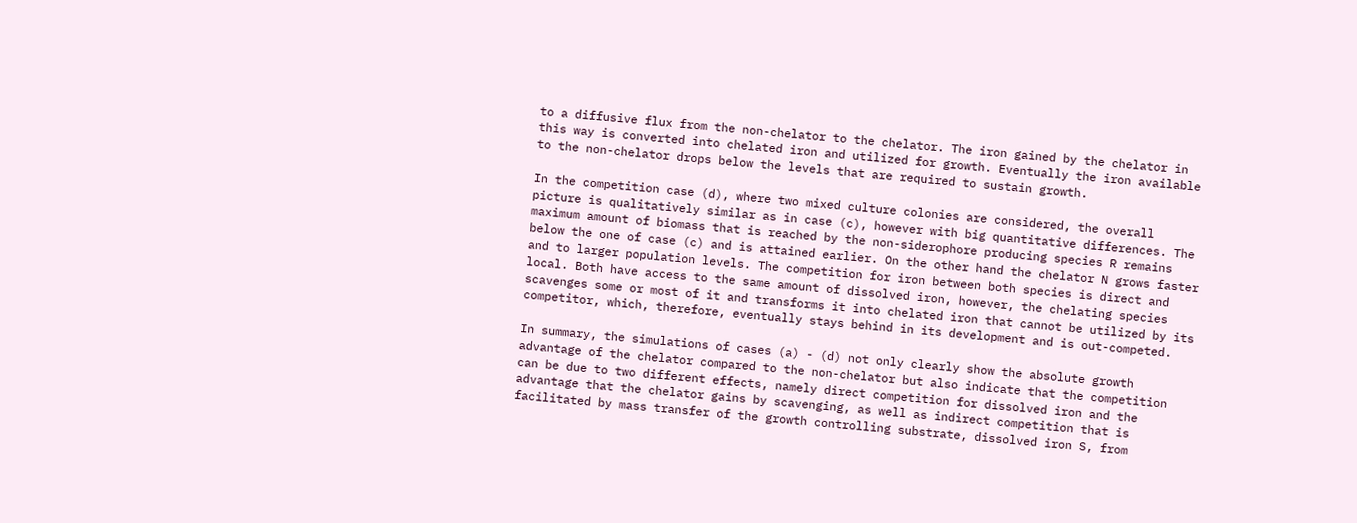to a diffusive flux from the non-chelator to the chelator. The iron gained by the chelator in this way is converted into chelated iron and utilized for growth. Eventually the iron available to the non-chelator drops below the levels that are required to sustain growth.

In the competition case (d), where two mixed culture colonies are considered, the overall picture is qualitatively similar as in case (c), however with big quantitative differences. The maximum amount of biomass that is reached by the non-siderophore producing species R remains below the one of case (c) and is attained earlier. On the other hand the chelator N grows faster and to larger population levels. The competition for iron between both species is direct and local. Both have access to the same amount of dissolved iron, however, the chelating species scavenges some or most of it and transforms it into chelated iron that cannot be utilized by its competitor, which, therefore, eventually stays behind in its development and is out-competed.

In summary, the simulations of cases (a) - (d) not only clearly show the absolute growth advantage of the chelator compared to the non-chelator but also indicate that the competition can be due to two different effects, namely direct competition for dissolved iron and the advantage that the chelator gains by scavenging, as well as indirect competition that is facilitated by mass transfer of the growth controlling substrate, dissolved iron S, from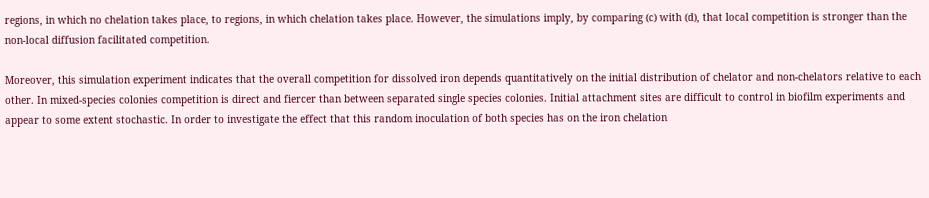regions, in which no chelation takes place, to regions, in which chelation takes place. However, the simulations imply, by comparing (c) with (d), that local competition is stronger than the non-local diffusion facilitated competition.

Moreover, this simulation experiment indicates that the overall competition for dissolved iron depends quantitatively on the initial distribution of chelator and non-chelators relative to each other. In mixed-species colonies competition is direct and fiercer than between separated single species colonies. Initial attachment sites are difficult to control in biofilm experiments and appear to some extent stochastic. In order to investigate the effect that this random inoculation of both species has on the iron chelation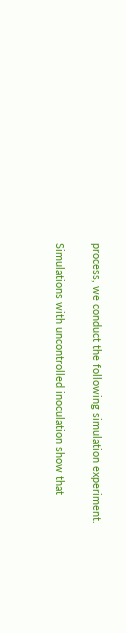process, we conduct the following simulation experiment.

Simulations with uncontrolled inoculation show that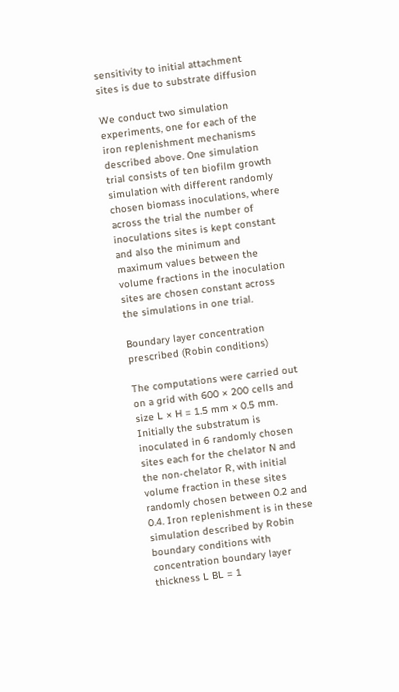sensitivity to initial attachment sites is due to substrate diffusion

We conduct two simulation experiments, one for each of the iron replenishment mechanisms described above. One simulation trial consists of ten biofilm growth simulation with different randomly chosen biomass inoculations, where across the trial the number of inoculations sites is kept constant and also the minimum and maximum values between the volume fractions in the inoculation sites are chosen constant across the simulations in one trial.

Boundary layer concentration prescribed (Robin conditions)

The computations were carried out on a grid with 600 × 200 cells and size L × H = 1.5 mm × 0.5 mm. Initially the substratum is inoculated in 6 randomly chosen sites each for the chelator N and the non-chelator R, with initial volume fraction in these sites randomly chosen between 0.2 and 0.4. Iron replenishment is in these simulation described by Robin boundary conditions with concentration boundary layer thickness L BL = 1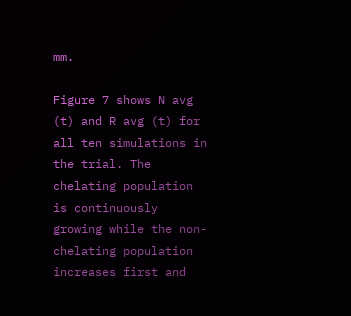mm.

Figure 7 shows N avg (t) and R avg (t) for all ten simulations in the trial. The chelating population is continuously growing while the non-chelating population increases first and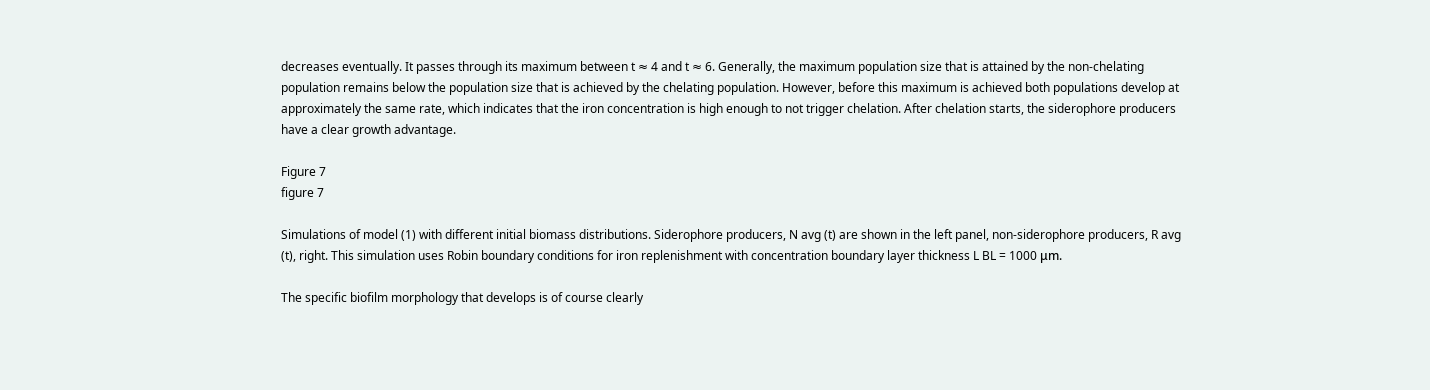decreases eventually. It passes through its maximum between t ≈ 4 and t ≈ 6. Generally, the maximum population size that is attained by the non-chelating population remains below the population size that is achieved by the chelating population. However, before this maximum is achieved both populations develop at approximately the same rate, which indicates that the iron concentration is high enough to not trigger chelation. After chelation starts, the siderophore producers have a clear growth advantage.

Figure 7
figure 7

Simulations of model (1) with different initial biomass distributions. Siderophore producers, N avg (t) are shown in the left panel, non-siderophore producers, R avg (t), right. This simulation uses Robin boundary conditions for iron replenishment with concentration boundary layer thickness L BL = 1000 μm.

The specific biofilm morphology that develops is of course clearly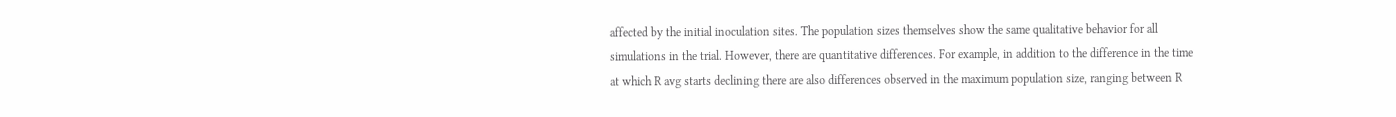affected by the initial inoculation sites. The population sizes themselves show the same qualitative behavior for all simulations in the trial. However, there are quantitative differences. For example, in addition to the difference in the time at which R avg starts declining there are also differences observed in the maximum population size, ranging between R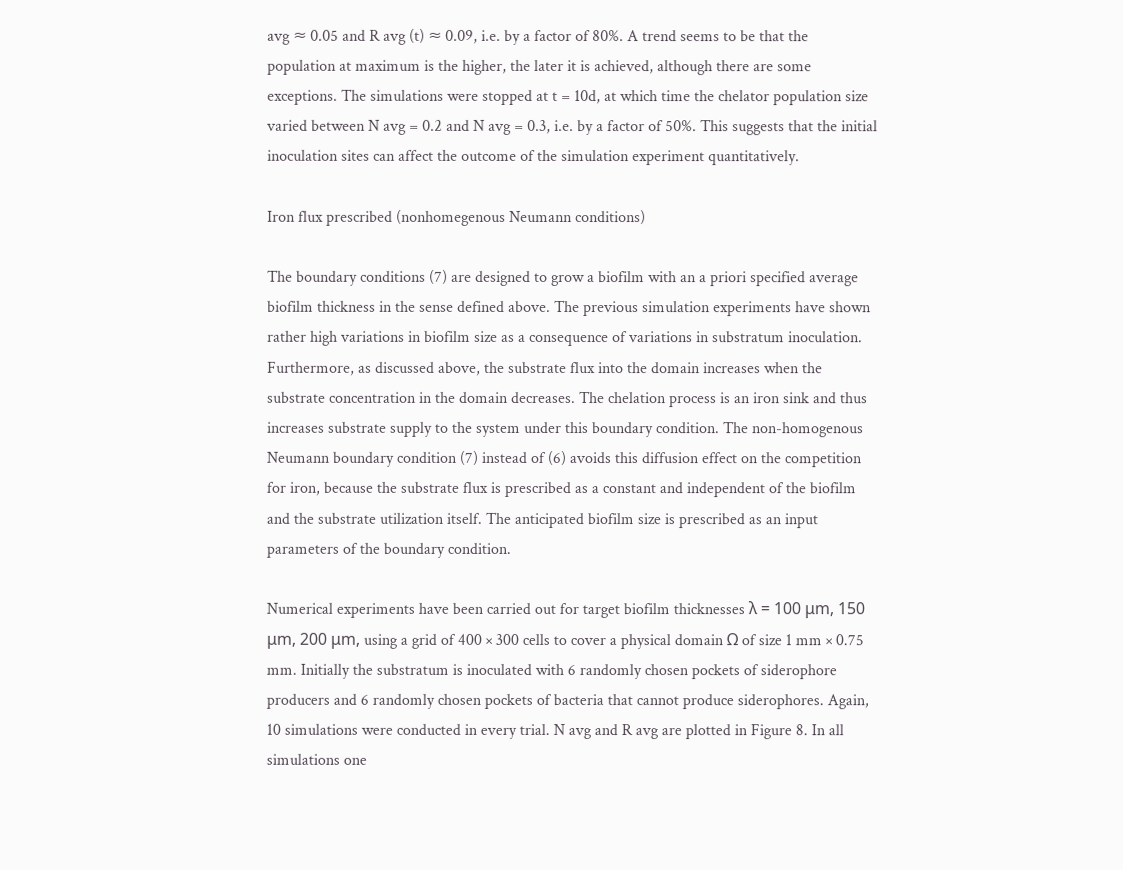avg ≈ 0.05 and R avg (t) ≈ 0.09, i.e. by a factor of 80%. A trend seems to be that the population at maximum is the higher, the later it is achieved, although there are some exceptions. The simulations were stopped at t = 10d, at which time the chelator population size varied between N avg = 0.2 and N avg = 0.3, i.e. by a factor of 50%. This suggests that the initial inoculation sites can affect the outcome of the simulation experiment quantitatively.

Iron flux prescribed (nonhomegenous Neumann conditions)

The boundary conditions (7) are designed to grow a biofilm with an a priori specified average biofilm thickness in the sense defined above. The previous simulation experiments have shown rather high variations in biofilm size as a consequence of variations in substratum inoculation. Furthermore, as discussed above, the substrate flux into the domain increases when the substrate concentration in the domain decreases. The chelation process is an iron sink and thus increases substrate supply to the system under this boundary condition. The non-homogenous Neumann boundary condition (7) instead of (6) avoids this diffusion effect on the competition for iron, because the substrate flux is prescribed as a constant and independent of the biofilm and the substrate utilization itself. The anticipated biofilm size is prescribed as an input parameters of the boundary condition.

Numerical experiments have been carried out for target biofilm thicknesses λ = 100 μm, 150 μm, 200 μm, using a grid of 400 × 300 cells to cover a physical domain Ω of size 1 mm × 0.75 mm. Initially the substratum is inoculated with 6 randomly chosen pockets of siderophore producers and 6 randomly chosen pockets of bacteria that cannot produce siderophores. Again, 10 simulations were conducted in every trial. N avg and R avg are plotted in Figure 8. In all simulations one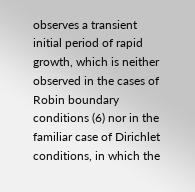observes a transient initial period of rapid growth, which is neither observed in the cases of Robin boundary conditions (6) nor in the familiar case of Dirichlet conditions, in which the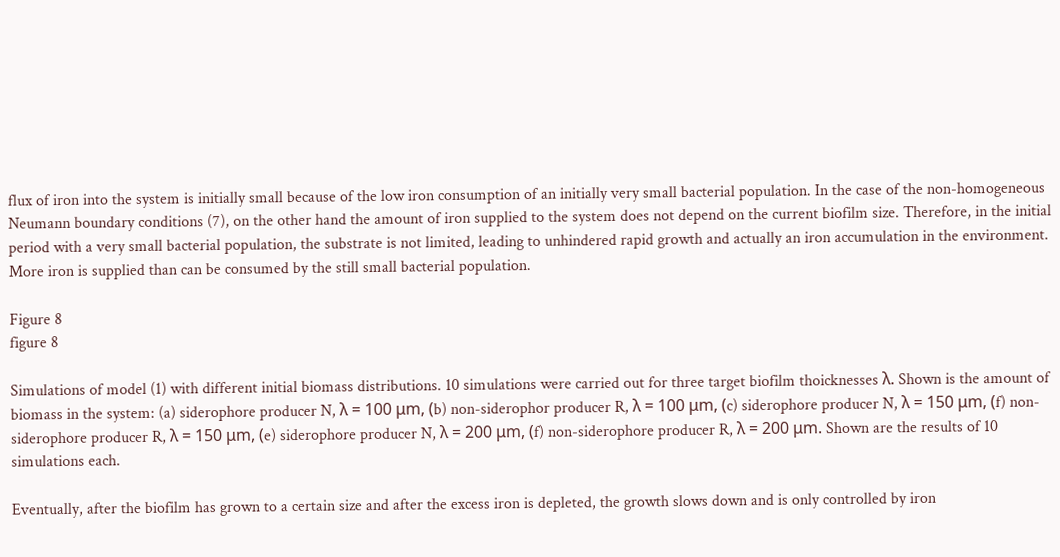flux of iron into the system is initially small because of the low iron consumption of an initially very small bacterial population. In the case of the non-homogeneous Neumann boundary conditions (7), on the other hand the amount of iron supplied to the system does not depend on the current biofilm size. Therefore, in the initial period with a very small bacterial population, the substrate is not limited, leading to unhindered rapid growth and actually an iron accumulation in the environment. More iron is supplied than can be consumed by the still small bacterial population.

Figure 8
figure 8

Simulations of model (1) with different initial biomass distributions. 10 simulations were carried out for three target biofilm thoicknesses λ. Shown is the amount of biomass in the system: (a) siderophore producer N, λ = 100 μm, (b) non-siderophor producer R, λ = 100 μm, (c) siderophore producer N, λ = 150 μm, (f) non-siderophore producer R, λ = 150 μm, (e) siderophore producer N, λ = 200 μm, (f) non-siderophore producer R, λ = 200 μm. Shown are the results of 10 simulations each.

Eventually, after the biofilm has grown to a certain size and after the excess iron is depleted, the growth slows down and is only controlled by iron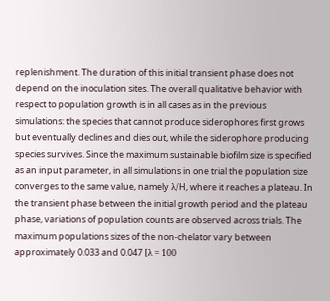replenishment. The duration of this initial transient phase does not depend on the inoculation sites. The overall qualitative behavior with respect to population growth is in all cases as in the previous simulations: the species that cannot produce siderophores first grows but eventually declines and dies out, while the siderophore producing species survives. Since the maximum sustainable biofilm size is specified as an input parameter, in all simulations in one trial the population size converges to the same value, namely λ/H, where it reaches a plateau. In the transient phase between the initial growth period and the plateau phase, variations of population counts are observed across trials. The maximum populations sizes of the non-chelator vary between approximately 0.033 and 0.047 [λ = 100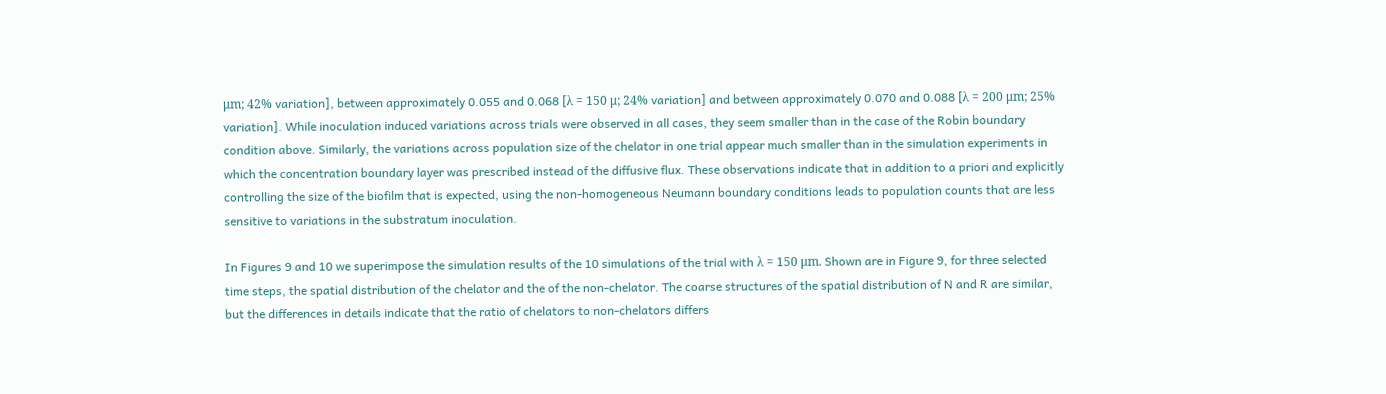μm; 42% variation], between approximately 0.055 and 0.068 [λ = 150 μ; 24% variation] and between approximately 0.070 and 0.088 [λ = 200 μm; 25% variation]. While inoculation induced variations across trials were observed in all cases, they seem smaller than in the case of the Robin boundary condition above. Similarly, the variations across population size of the chelator in one trial appear much smaller than in the simulation experiments in which the concentration boundary layer was prescribed instead of the diffusive flux. These observations indicate that in addition to a priori and explicitly controlling the size of the biofilm that is expected, using the non-homogeneous Neumann boundary conditions leads to population counts that are less sensitive to variations in the substratum inoculation.

In Figures 9 and 10 we superimpose the simulation results of the 10 simulations of the trial with λ = 150 μm. Shown are in Figure 9, for three selected time steps, the spatial distribution of the chelator and the of the non-chelator. The coarse structures of the spatial distribution of N and R are similar, but the differences in details indicate that the ratio of chelators to non-chelators differs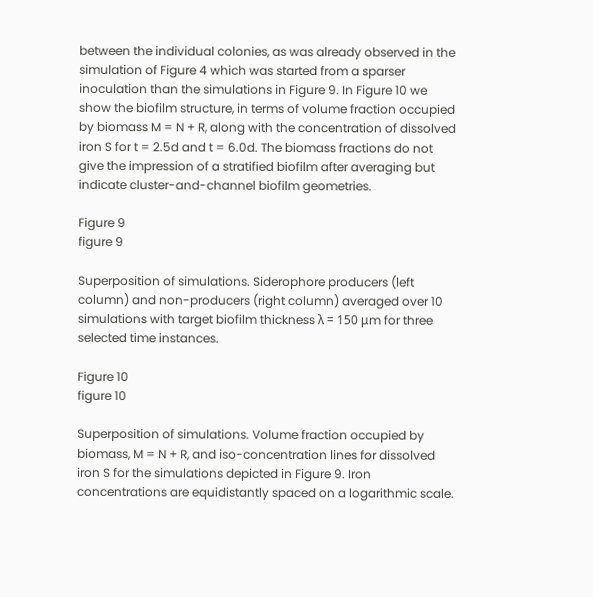between the individual colonies, as was already observed in the simulation of Figure 4 which was started from a sparser inoculation than the simulations in Figure 9. In Figure 10 we show the biofilm structure, in terms of volume fraction occupied by biomass M = N + R, along with the concentration of dissolved iron S for t = 2.5d and t = 6.0d. The biomass fractions do not give the impression of a stratified biofilm after averaging but indicate cluster-and-channel biofilm geometries.

Figure 9
figure 9

Superposition of simulations. Siderophore producers (left column) and non-producers (right column) averaged over 10 simulations with target biofilm thickness λ = 150 μm for three selected time instances.

Figure 10
figure 10

Superposition of simulations. Volume fraction occupied by biomass, M = N + R, and iso-concentration lines for dissolved iron S for the simulations depicted in Figure 9. Iron concentrations are equidistantly spaced on a logarithmic scale.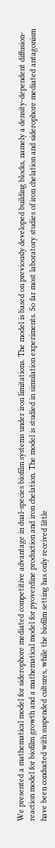We presented a mathematical model for siderophore mediated competitive advantage in dual-species biofilm systems under iron limitations. The model is based on previously developed building blocks, namely a density-dependent diffusion-reaction model for biofilm growth and a mathematical model for pyoverdine production and iron chelation. The model is studied in simulation experiments. So far most laboratory studies of iron chelation and siderophore mediated antagonism have been conducted with suspended cultures, while the biofilm setting has only received little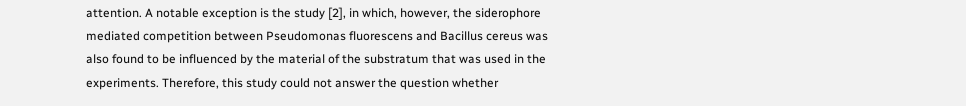attention. A notable exception is the study [2], in which, however, the siderophore mediated competition between Pseudomonas fluorescens and Bacillus cereus was also found to be influenced by the material of the substratum that was used in the experiments. Therefore, this study could not answer the question whether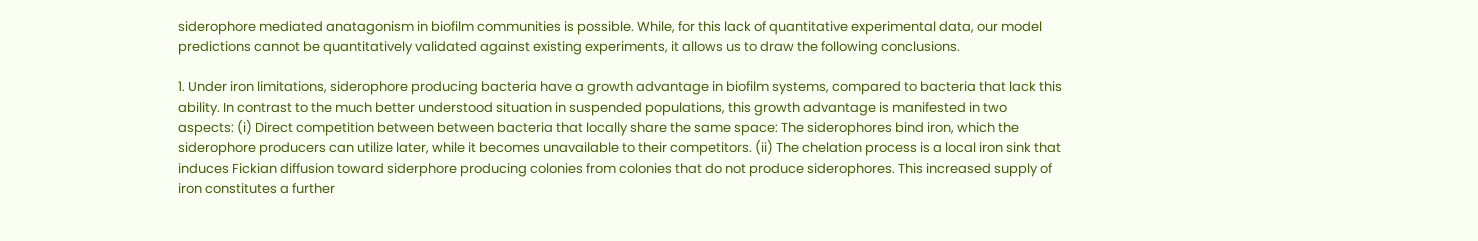siderophore mediated anatagonism in biofilm communities is possible. While, for this lack of quantitative experimental data, our model predictions cannot be quantitatively validated against existing experiments, it allows us to draw the following conclusions.

1. Under iron limitations, siderophore producing bacteria have a growth advantage in biofilm systems, compared to bacteria that lack this ability. In contrast to the much better understood situation in suspended populations, this growth advantage is manifested in two aspects: (i) Direct competition between between bacteria that locally share the same space: The siderophores bind iron, which the siderophore producers can utilize later, while it becomes unavailable to their competitors. (ii) The chelation process is a local iron sink that induces Fickian diffusion toward siderphore producing colonies from colonies that do not produce siderophores. This increased supply of iron constitutes a further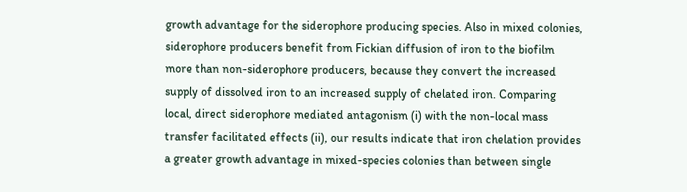growth advantage for the siderophore producing species. Also in mixed colonies, siderophore producers benefit from Fickian diffusion of iron to the biofilm more than non-siderophore producers, because they convert the increased supply of dissolved iron to an increased supply of chelated iron. Comparing local, direct siderophore mediated antagonism (i) with the non-local mass transfer facilitated effects (ii), our results indicate that iron chelation provides a greater growth advantage in mixed-species colonies than between single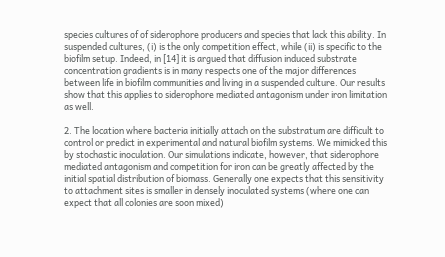species cultures of of siderophore producers and species that lack this ability. In suspended cultures, (i) is the only competition effect, while (ii) is specific to the biofilm setup. Indeed, in [14] it is argued that diffusion induced substrate concentration gradients is in many respects one of the major differences between life in biofilm communities and living in a suspended culture. Our results show that this applies to siderophore mediated antagonism under iron limitation as well.

2. The location where bacteria initially attach on the substratum are difficult to control or predict in experimental and natural biofilm systems. We mimicked this by stochastic inoculation. Our simulations indicate, however, that siderophore mediated antagonism and competition for iron can be greatly affected by the initial spatial distribution of biomass. Generally one expects that this sensitivity to attachment sites is smaller in densely inoculated systems (where one can expect that all colonies are soon mixed)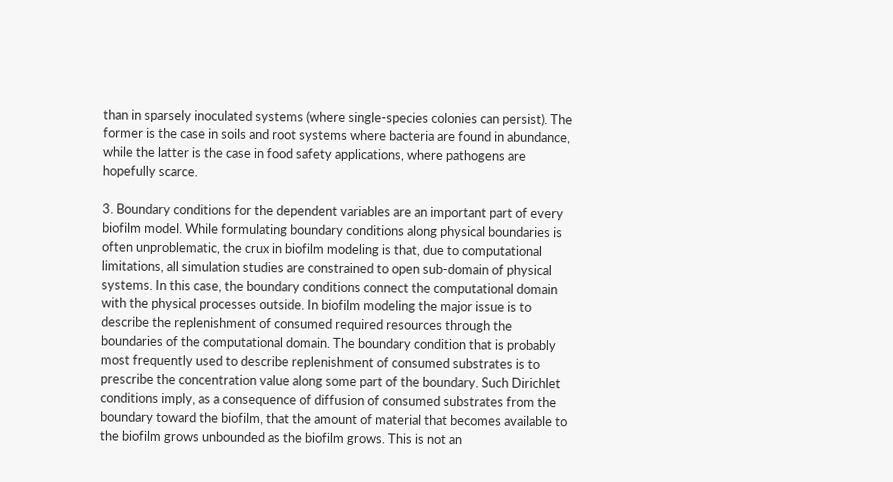than in sparsely inoculated systems (where single-species colonies can persist). The former is the case in soils and root systems where bacteria are found in abundance, while the latter is the case in food safety applications, where pathogens are hopefully scarce.

3. Boundary conditions for the dependent variables are an important part of every biofilm model. While formulating boundary conditions along physical boundaries is often unproblematic, the crux in biofilm modeling is that, due to computational limitations, all simulation studies are constrained to open sub-domain of physical systems. In this case, the boundary conditions connect the computational domain with the physical processes outside. In biofilm modeling the major issue is to describe the replenishment of consumed required resources through the boundaries of the computational domain. The boundary condition that is probably most frequently used to describe replenishment of consumed substrates is to prescribe the concentration value along some part of the boundary. Such Dirichlet conditions imply, as a consequence of diffusion of consumed substrates from the boundary toward the biofilm, that the amount of material that becomes available to the biofilm grows unbounded as the biofilm grows. This is not an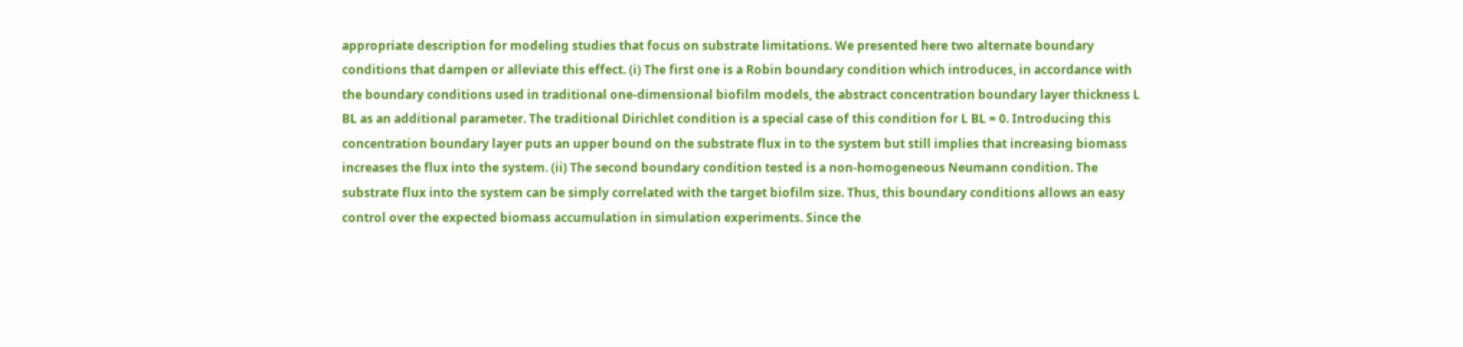appropriate description for modeling studies that focus on substrate limitations. We presented here two alternate boundary conditions that dampen or alleviate this effect. (i) The first one is a Robin boundary condition which introduces, in accordance with the boundary conditions used in traditional one-dimensional biofilm models, the abstract concentration boundary layer thickness L BL as an additional parameter. The traditional Dirichlet condition is a special case of this condition for L BL = 0. Introducing this concentration boundary layer puts an upper bound on the substrate flux in to the system but still implies that increasing biomass increases the flux into the system. (ii) The second boundary condition tested is a non-homogeneous Neumann condition. The substrate flux into the system can be simply correlated with the target biofilm size. Thus, this boundary conditions allows an easy control over the expected biomass accumulation in simulation experiments. Since the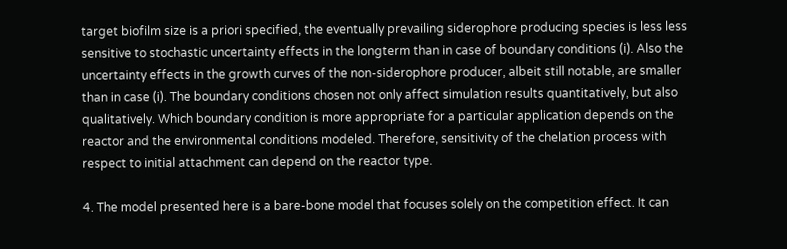target biofilm size is a priori specified, the eventually prevailing siderophore producing species is less less sensitive to stochastic uncertainty effects in the longterm than in case of boundary conditions (i). Also the uncertainty effects in the growth curves of the non-siderophore producer, albeit still notable, are smaller than in case (i). The boundary conditions chosen not only affect simulation results quantitatively, but also qualitatively. Which boundary condition is more appropriate for a particular application depends on the reactor and the environmental conditions modeled. Therefore, sensitivity of the chelation process with respect to initial attachment can depend on the reactor type.

4. The model presented here is a bare-bone model that focuses solely on the competition effect. It can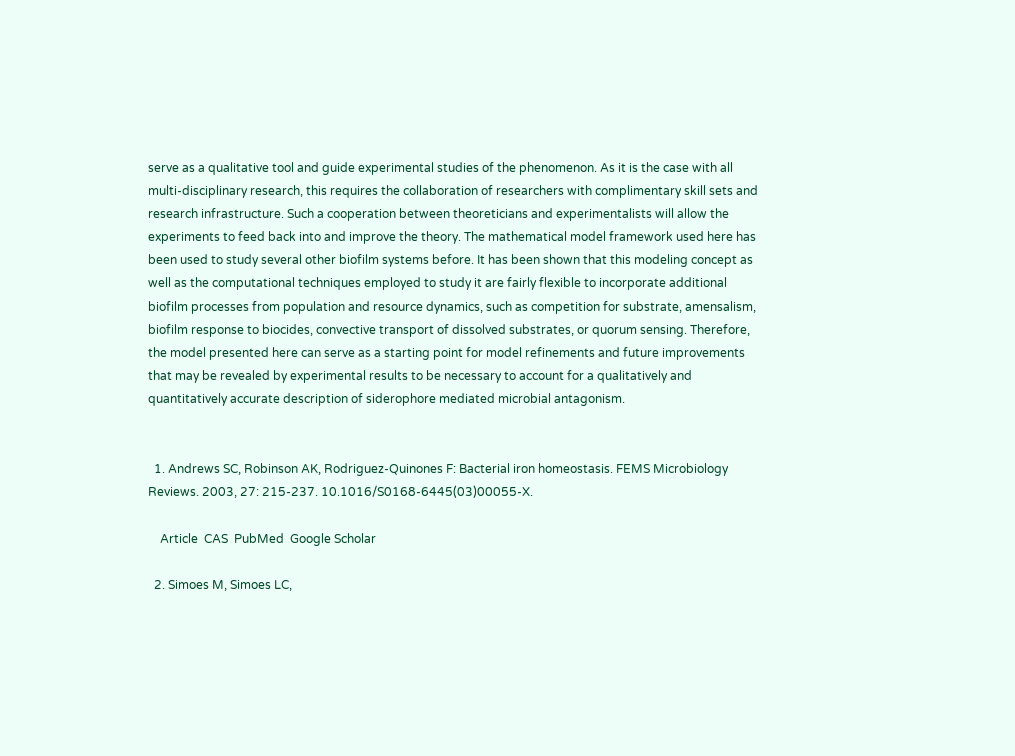serve as a qualitative tool and guide experimental studies of the phenomenon. As it is the case with all multi-disciplinary research, this requires the collaboration of researchers with complimentary skill sets and research infrastructure. Such a cooperation between theoreticians and experimentalists will allow the experiments to feed back into and improve the theory. The mathematical model framework used here has been used to study several other biofilm systems before. It has been shown that this modeling concept as well as the computational techniques employed to study it are fairly flexible to incorporate additional biofilm processes from population and resource dynamics, such as competition for substrate, amensalism, biofilm response to biocides, convective transport of dissolved substrates, or quorum sensing. Therefore, the model presented here can serve as a starting point for model refinements and future improvements that may be revealed by experimental results to be necessary to account for a qualitatively and quantitatively accurate description of siderophore mediated microbial antagonism.


  1. Andrews SC, Robinson AK, Rodriguez-Quinones F: Bacterial iron homeostasis. FEMS Microbiology Reviews. 2003, 27: 215-237. 10.1016/S0168-6445(03)00055-X.

    Article  CAS  PubMed  Google Scholar

  2. Simoes M, Simoes LC,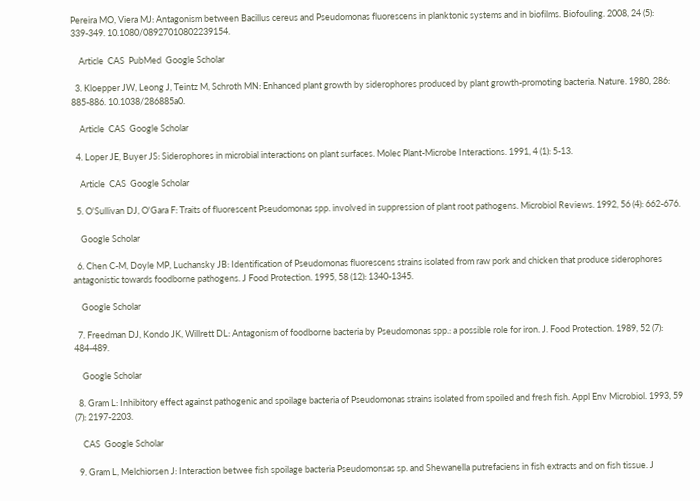Pereira MO, Viera MJ: Antagonism between Bacillus cereus and Pseudomonas fluorescens in planktonic systems and in biofilms. Biofouling. 2008, 24 (5): 339-349. 10.1080/08927010802239154.

    Article  CAS  PubMed  Google Scholar

  3. Kloepper JW, Leong J, Teintz M, Schroth MN: Enhanced plant growth by siderophores produced by plant growth-promoting bacteria. Nature. 1980, 286: 885-886. 10.1038/286885a0.

    Article  CAS  Google Scholar

  4. Loper JE, Buyer JS: Siderophores in microbial interactions on plant surfaces. Molec Plant-Microbe Interactions. 1991, 4 (1): 5-13.

    Article  CAS  Google Scholar

  5. O'Sullivan DJ, O'Gara F: Traits of fluorescent Pseudomonas spp. involved in suppression of plant root pathogens. Microbiol Reviews. 1992, 56 (4): 662-676.

    Google Scholar

  6. Chen C-M, Doyle MP, Luchansky JB: Identification of Pseudomonas fluorescens strains isolated from raw pork and chicken that produce siderophores antagonistic towards foodborne pathogens. J Food Protection. 1995, 58 (12): 1340-1345.

    Google Scholar

  7. Freedman DJ, Kondo JK, Willrett DL: Antagonism of foodborne bacteria by Pseudomonas spp.: a possible role for iron. J. Food Protection. 1989, 52 (7): 484-489.

    Google Scholar

  8. Gram L: Inhibitory effect against pathogenic and spoilage bacteria of Pseudomonas strains isolated from spoiled and fresh fish. Appl Env Microbiol. 1993, 59 (7): 2197-2203.

    CAS  Google Scholar

  9. Gram L, Melchiorsen J: Interaction betwee fish spoilage bacteria Pseudomonsas sp. and Shewanella putrefaciens in fish extracts and on fish tissue. J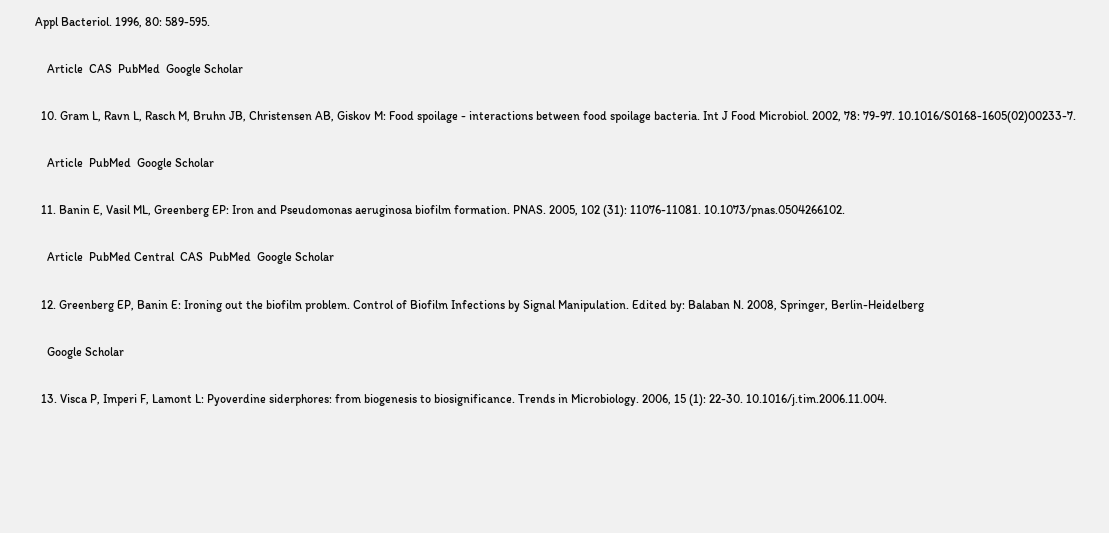Appl Bacteriol. 1996, 80: 589-595.

    Article  CAS  PubMed  Google Scholar

  10. Gram L, Ravn L, Rasch M, Bruhn JB, Christensen AB, Giskov M: Food spoilage - interactions between food spoilage bacteria. Int J Food Microbiol. 2002, 78: 79-97. 10.1016/S0168-1605(02)00233-7.

    Article  PubMed  Google Scholar

  11. Banin E, Vasil ML, Greenberg EP: Iron and Pseudomonas aeruginosa biofilm formation. PNAS. 2005, 102 (31): 11076-11081. 10.1073/pnas.0504266102.

    Article  PubMed Central  CAS  PubMed  Google Scholar

  12. Greenberg EP, Banin E: Ironing out the biofilm problem. Control of Biofilm Infections by Signal Manipulation. Edited by: Balaban N. 2008, Springer, Berlin-Heidelberg

    Google Scholar

  13. Visca P, Imperi F, Lamont L: Pyoverdine siderphores: from biogenesis to biosignificance. Trends in Microbiology. 2006, 15 (1): 22-30. 10.1016/j.tim.2006.11.004.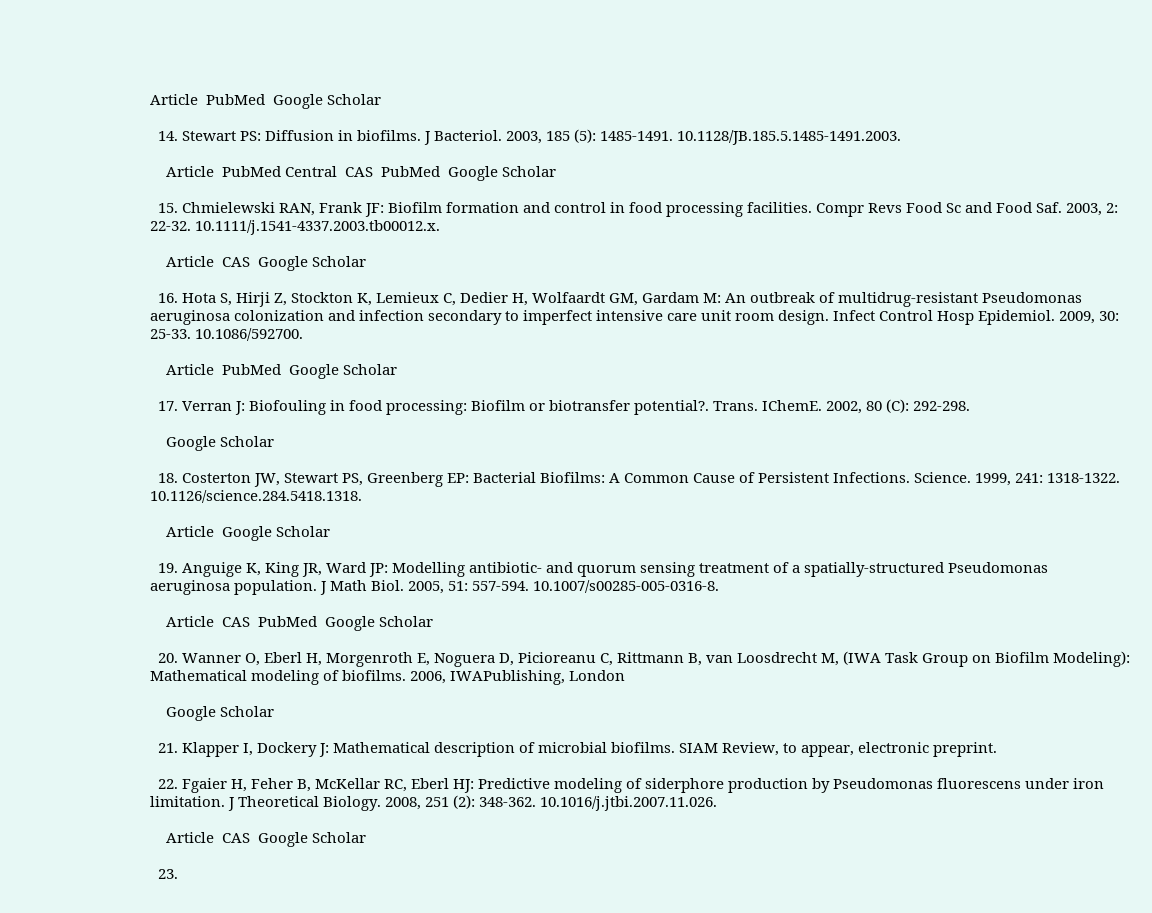Article  PubMed  Google Scholar

  14. Stewart PS: Diffusion in biofilms. J Bacteriol. 2003, 185 (5): 1485-1491. 10.1128/JB.185.5.1485-1491.2003.

    Article  PubMed Central  CAS  PubMed  Google Scholar

  15. Chmielewski RAN, Frank JF: Biofilm formation and control in food processing facilities. Compr Revs Food Sc and Food Saf. 2003, 2: 22-32. 10.1111/j.1541-4337.2003.tb00012.x.

    Article  CAS  Google Scholar

  16. Hota S, Hirji Z, Stockton K, Lemieux C, Dedier H, Wolfaardt GM, Gardam M: An outbreak of multidrug-resistant Pseudomonas aeruginosa colonization and infection secondary to imperfect intensive care unit room design. Infect Control Hosp Epidemiol. 2009, 30: 25-33. 10.1086/592700.

    Article  PubMed  Google Scholar

  17. Verran J: Biofouling in food processing: Biofilm or biotransfer potential?. Trans. IChemE. 2002, 80 (C): 292-298.

    Google Scholar

  18. Costerton JW, Stewart PS, Greenberg EP: Bacterial Biofilms: A Common Cause of Persistent Infections. Science. 1999, 241: 1318-1322. 10.1126/science.284.5418.1318.

    Article  Google Scholar

  19. Anguige K, King JR, Ward JP: Modelling antibiotic- and quorum sensing treatment of a spatially-structured Pseudomonas aeruginosa population. J Math Biol. 2005, 51: 557-594. 10.1007/s00285-005-0316-8.

    Article  CAS  PubMed  Google Scholar

  20. Wanner O, Eberl H, Morgenroth E, Noguera D, Picioreanu C, Rittmann B, van Loosdrecht M, (IWA Task Group on Biofilm Modeling): Mathematical modeling of biofilms. 2006, IWAPublishing, London

    Google Scholar

  21. Klapper I, Dockery J: Mathematical description of microbial biofilms. SIAM Review, to appear, electronic preprint.

  22. Fgaier H, Feher B, McKellar RC, Eberl HJ: Predictive modeling of siderphore production by Pseudomonas fluorescens under iron limitation. J Theoretical Biology. 2008, 251 (2): 348-362. 10.1016/j.jtbi.2007.11.026.

    Article  CAS  Google Scholar

  23.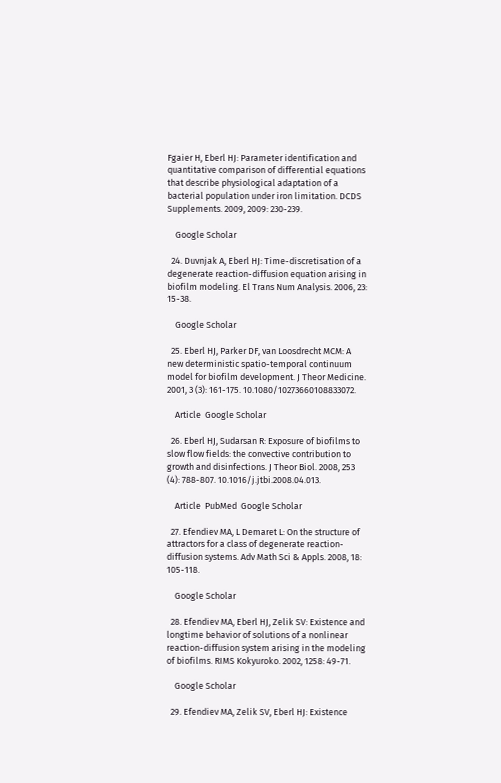Fgaier H, Eberl HJ: Parameter identification and quantitative comparison of differential equations that describe physiological adaptation of a bacterial population under iron limitation. DCDS Supplements. 2009, 2009: 230-239.

    Google Scholar

  24. Duvnjak A, Eberl HJ: Time-discretisation of a degenerate reaction-diffusion equation arising in biofilm modeling. El Trans Num Analysis. 2006, 23: 15-38.

    Google Scholar

  25. Eberl HJ, Parker DF, van Loosdrecht MCM: A new deterministic spatio-temporal continuum model for biofilm development. J Theor Medicine. 2001, 3 (3): 161-175. 10.1080/10273660108833072.

    Article  Google Scholar

  26. Eberl HJ, Sudarsan R: Exposure of biofilms to slow flow fields: the convective contribution to growth and disinfections. J Theor Biol. 2008, 253 (4): 788-807. 10.1016/j.jtbi.2008.04.013.

    Article  PubMed  Google Scholar

  27. Efendiev MA, L Demaret L: On the structure of attractors for a class of degenerate reaction-diffusion systems. Adv Math Sci & Appls. 2008, 18: 105-118.

    Google Scholar

  28. Efendiev MA, Eberl HJ, Zelik SV: Existence and longtime behavior of solutions of a nonlinear reaction-diffusion system arising in the modeling of biofilms. RIMS Kokyuroko. 2002, 1258: 49-71.

    Google Scholar

  29. Efendiev MA, Zelik SV, Eberl HJ: Existence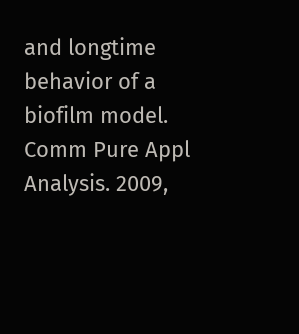and longtime behavior of a biofilm model. Comm Pure Appl Analysis. 2009,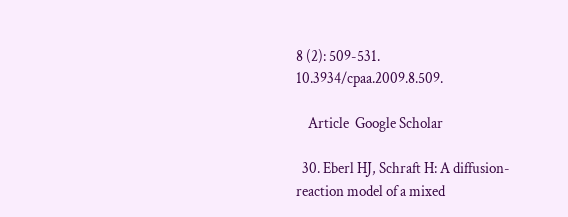8 (2): 509-531. 10.3934/cpaa.2009.8.509.

    Article  Google Scholar

  30. Eberl HJ, Schraft H: A diffusion-reaction model of a mixed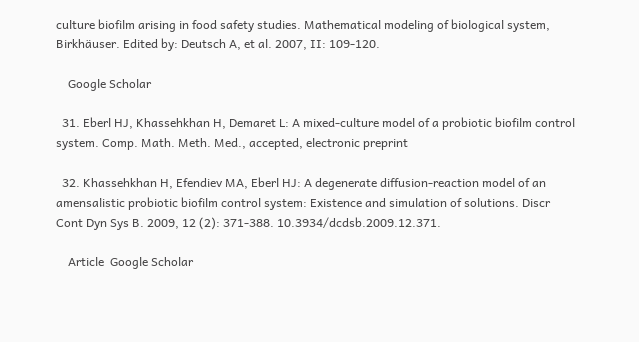culture biofilm arising in food safety studies. Mathematical modeling of biological system, Birkhäuser. Edited by: Deutsch A, et al. 2007, II: 109-120.

    Google Scholar

  31. Eberl HJ, Khassehkhan H, Demaret L: A mixed-culture model of a probiotic biofilm control system. Comp. Math. Meth. Med., accepted, electronic preprint

  32. Khassehkhan H, Efendiev MA, Eberl HJ: A degenerate diffusion-reaction model of an amensalistic probiotic biofilm control system: Existence and simulation of solutions. Discr Cont Dyn Sys B. 2009, 12 (2): 371-388. 10.3934/dcdsb.2009.12.371.

    Article  Google Scholar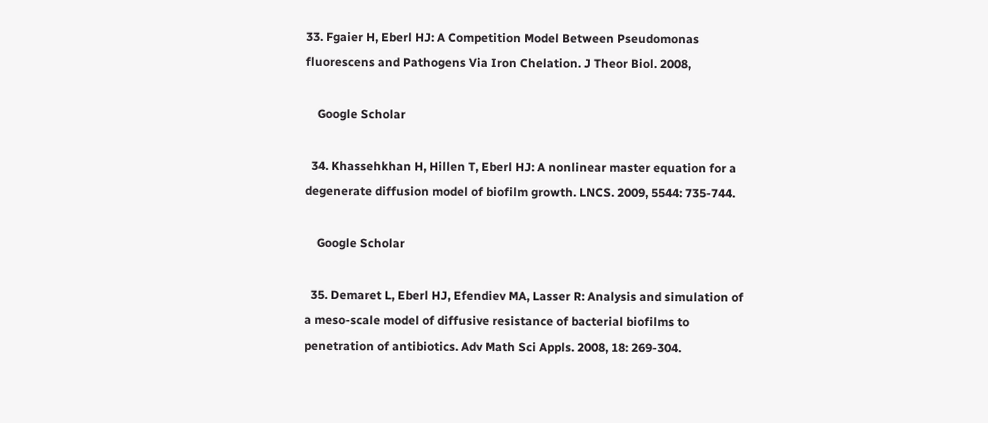33. Fgaier H, Eberl HJ: A Competition Model Between Pseudomonas fluorescens and Pathogens Via Iron Chelation. J Theor Biol. 2008,

    Google Scholar

  34. Khassehkhan H, Hillen T, Eberl HJ: A nonlinear master equation for a degenerate diffusion model of biofilm growth. LNCS. 2009, 5544: 735-744.

    Google Scholar

  35. Demaret L, Eberl HJ, Efendiev MA, Lasser R: Analysis and simulation of a meso-scale model of diffusive resistance of bacterial biofilms to penetration of antibiotics. Adv Math Sci Appls. 2008, 18: 269-304.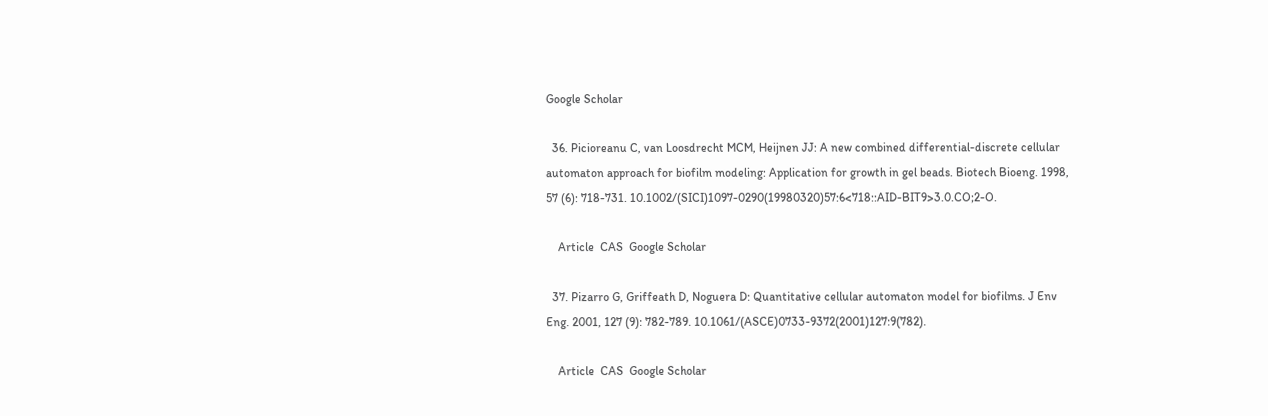Google Scholar

  36. Picioreanu C, van Loosdrecht MCM, Heijnen JJ: A new combined differential-discrete cellular automaton approach for biofilm modeling: Application for growth in gel beads. Biotech Bioeng. 1998, 57 (6): 718-731. 10.1002/(SICI)1097-0290(19980320)57:6<718::AID-BIT9>3.0.CO;2-O.

    Article  CAS  Google Scholar

  37. Pizarro G, Griffeath D, Noguera D: Quantitative cellular automaton model for biofilms. J Env Eng. 2001, 127 (9): 782-789. 10.1061/(ASCE)0733-9372(2001)127:9(782).

    Article  CAS  Google Scholar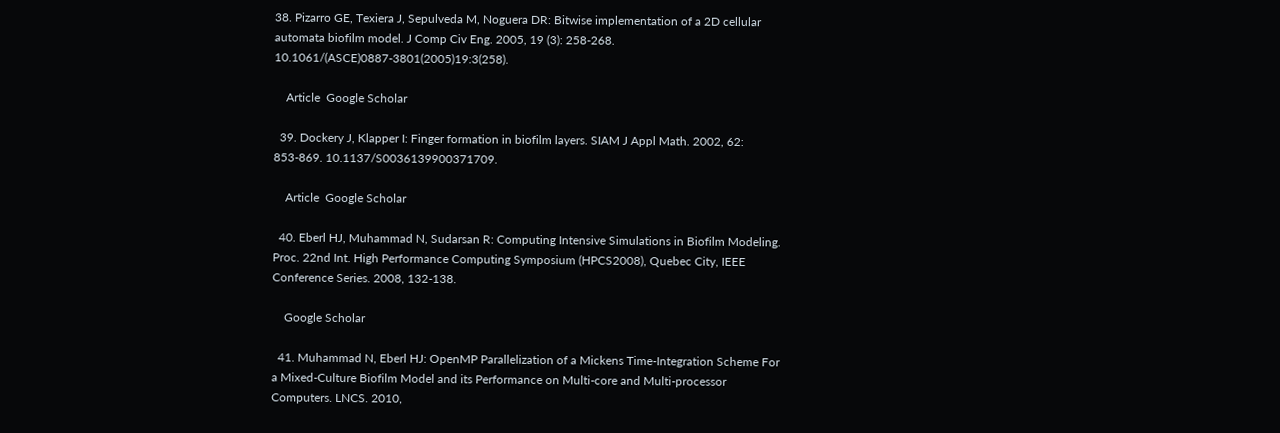38. Pizarro GE, Texiera J, Sepulveda M, Noguera DR: Bitwise implementation of a 2D cellular automata biofilm model. J Comp Civ Eng. 2005, 19 (3): 258-268. 10.1061/(ASCE)0887-3801(2005)19:3(258).

    Article  Google Scholar

  39. Dockery J, Klapper I: Finger formation in biofilm layers. SIAM J Appl Math. 2002, 62: 853-869. 10.1137/S0036139900371709.

    Article  Google Scholar

  40. Eberl HJ, Muhammad N, Sudarsan R: Computing Intensive Simulations in Biofilm Modeling. Proc. 22nd Int. High Performance Computing Symposium (HPCS2008), Quebec City, IEEE Conference Series. 2008, 132-138.

    Google Scholar

  41. Muhammad N, Eberl HJ: OpenMP Parallelization of a Mickens Time-Integration Scheme For a Mixed-Culture Biofilm Model and its Performance on Multi-core and Multi-processor Computers. LNCS. 2010,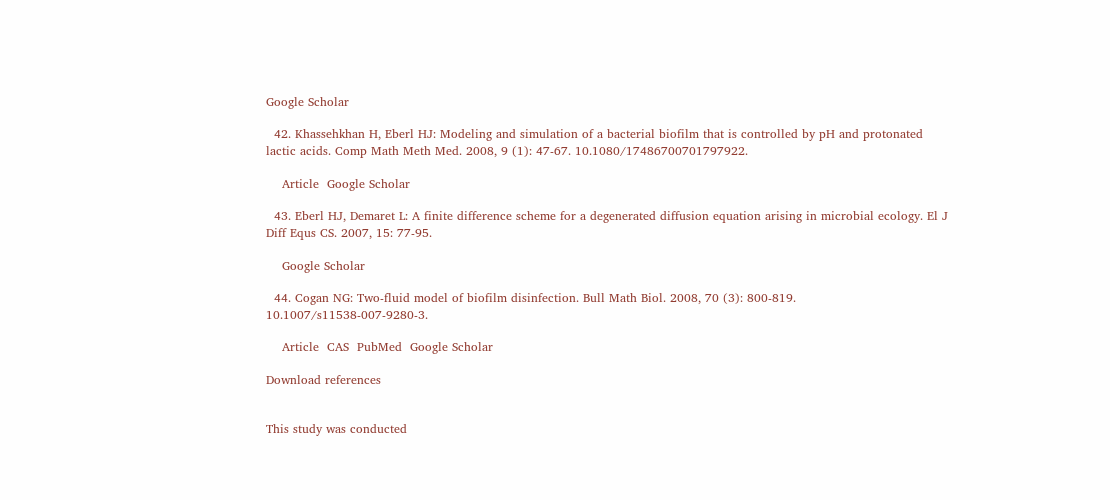Google Scholar

  42. Khassehkhan H, Eberl HJ: Modeling and simulation of a bacterial biofilm that is controlled by pH and protonated lactic acids. Comp Math Meth Med. 2008, 9 (1): 47-67. 10.1080/17486700701797922.

    Article  Google Scholar

  43. Eberl HJ, Demaret L: A finite difference scheme for a degenerated diffusion equation arising in microbial ecology. El J Diff Equs CS. 2007, 15: 77-95.

    Google Scholar

  44. Cogan NG: Two-fluid model of biofilm disinfection. Bull Math Biol. 2008, 70 (3): 800-819. 10.1007/s11538-007-9280-3.

    Article  CAS  PubMed  Google Scholar

Download references


This study was conducted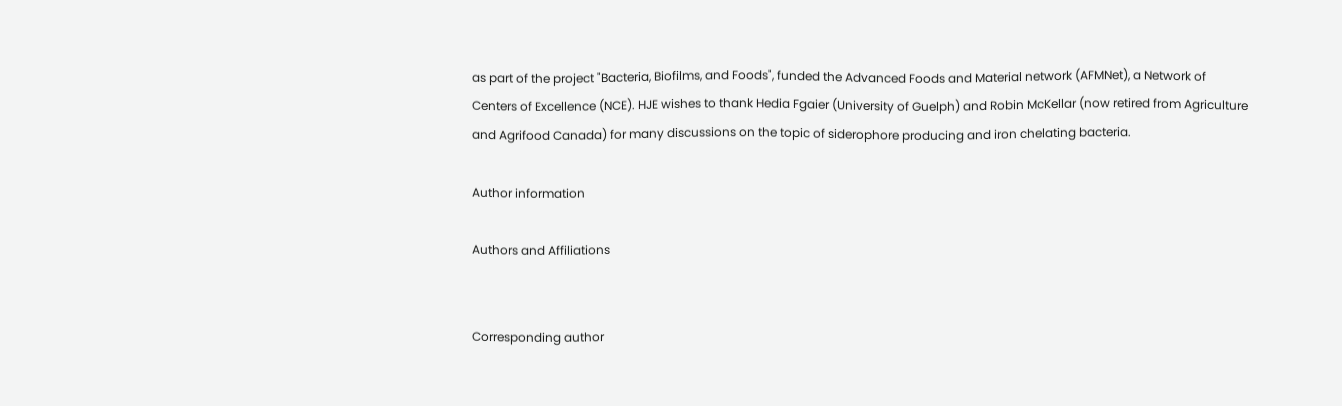as part of the project "Bacteria, Biofilms, and Foods", funded the Advanced Foods and Material network (AFMNet), a Network of Centers of Excellence (NCE). HJE wishes to thank Hedia Fgaier (University of Guelph) and Robin McKellar (now retired from Agriculture and Agrifood Canada) for many discussions on the topic of siderophore producing and iron chelating bacteria.

Author information

Authors and Affiliations


Corresponding author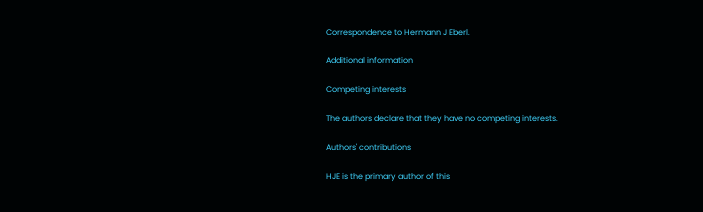Correspondence to Hermann J Eberl.

Additional information

Competing interests

The authors declare that they have no competing interests.

Authors' contributions

HJE is the primary author of this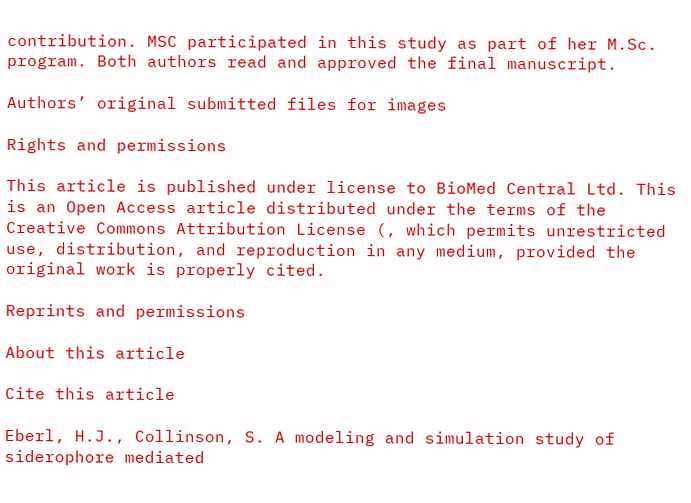contribution. MSC participated in this study as part of her M.Sc. program. Both authors read and approved the final manuscript.

Authors’ original submitted files for images

Rights and permissions

This article is published under license to BioMed Central Ltd. This is an Open Access article distributed under the terms of the Creative Commons Attribution License (, which permits unrestricted use, distribution, and reproduction in any medium, provided the original work is properly cited.

Reprints and permissions

About this article

Cite this article

Eberl, H.J., Collinson, S. A modeling and simulation study of siderophore mediated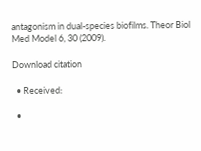antagonism in dual-species biofilms. Theor Biol Med Model 6, 30 (2009).

Download citation

  • Received:

  •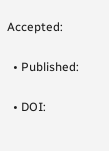Accepted:

  • Published:

  • DOI: